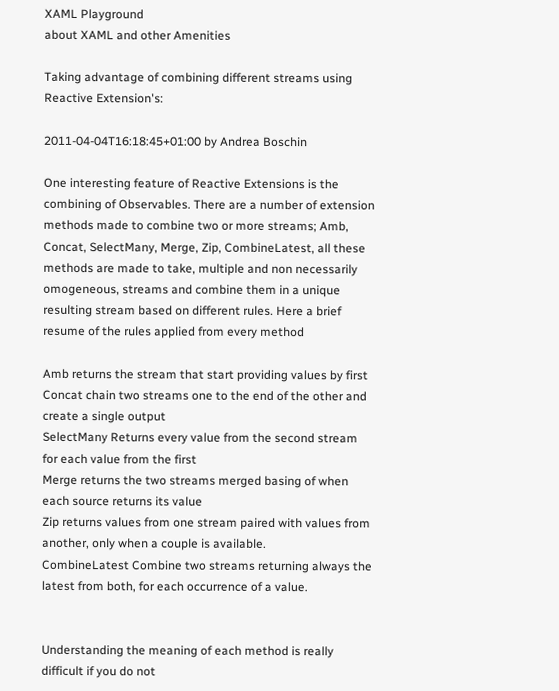XAML Playground
about XAML and other Amenities

Taking advantage of combining different streams using Reactive Extension's:

2011-04-04T16:18:45+01:00 by Andrea Boschin

One interesting feature of Reactive Extensions is the combining of Observables. There are a number of extension methods made to combine two or more streams; Amb, Concat, SelectMany, Merge, Zip, CombineLatest, all these methods are made to take, multiple and non necessarily omogeneous, streams and combine them in a unique resulting stream based on different rules. Here a brief resume of the rules applied from every method

Amb returns the stream that start providing values by first
Concat chain two streams one to the end of the other and create a single output
SelectMany Returns every value from the second stream for each value from the first
Merge returns the two streams merged basing of when each source returns its value
Zip returns values from one stream paired with values from another, only when a couple is available.
CombineLatest Combine two streams returning always the latest from both, for each occurrence of a value.


Understanding the meaning of each method is really difficult if you do not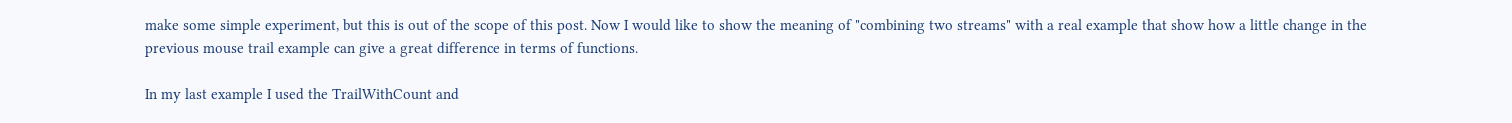make some simple experiment, but this is out of the scope of this post. Now I would like to show the meaning of "combining two streams" with a real example that show how a little change in the previous mouse trail example can give a great difference in terms of functions.

In my last example I used the TrailWithCount and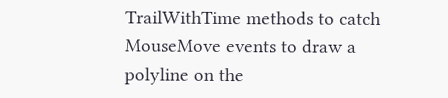TrailWithTime methods to catch MouseMove events to draw a polyline on the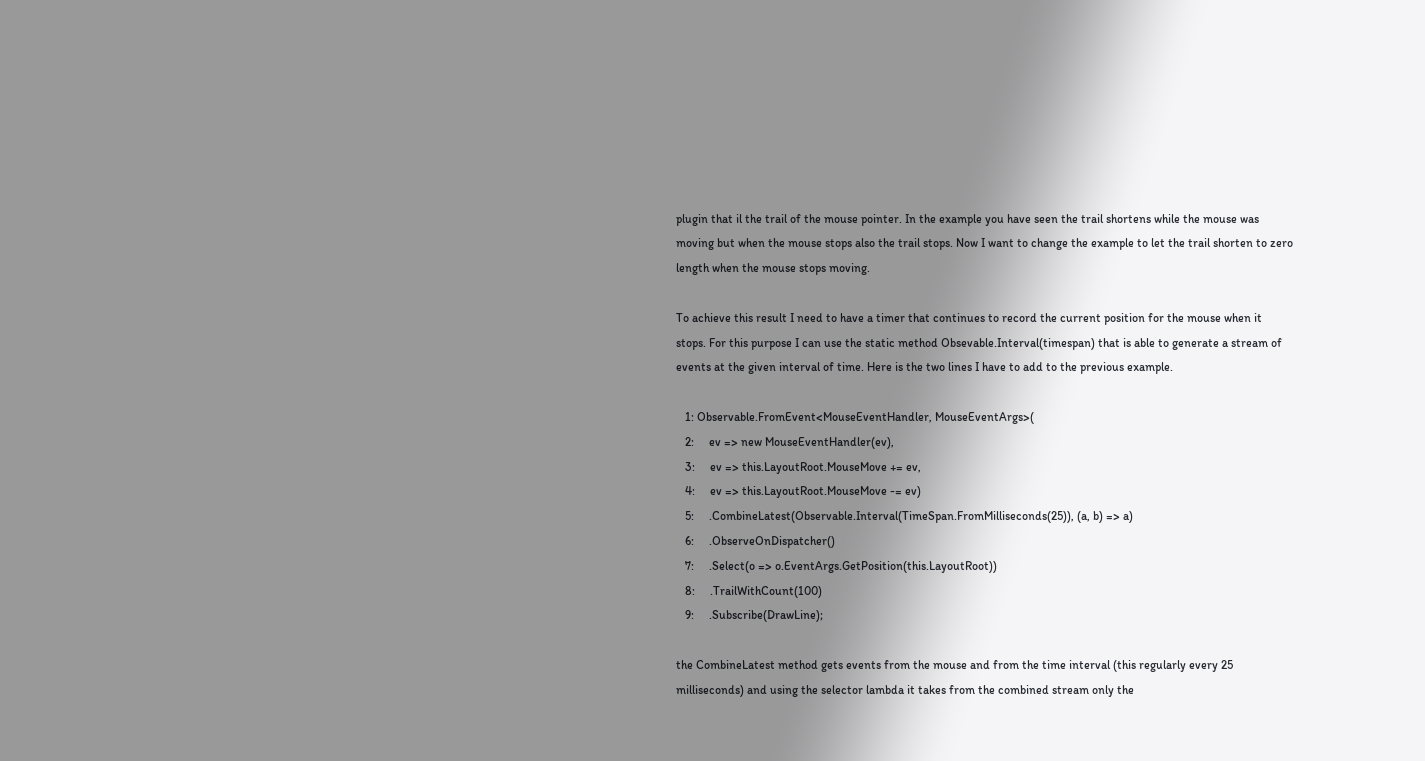plugin that il the trail of the mouse pointer. In the example you have seen the trail shortens while the mouse was moving but when the mouse stops also the trail stops. Now I want to change the example to let the trail shorten to zero length when the mouse stops moving.

To achieve this result I need to have a timer that continues to record the current position for the mouse when it stops. For this purpose I can use the static method Obsevable.Interval(timespan) that is able to generate a stream of events at the given interval of time. Here is the two lines I have to add to the previous example.

   1: Observable.FromEvent<MouseEventHandler, MouseEventArgs>(
   2:     ev => new MouseEventHandler(ev),
   3:     ev => this.LayoutRoot.MouseMove += ev,
   4:     ev => this.LayoutRoot.MouseMove -= ev)
   5:     .CombineLatest(Observable.Interval(TimeSpan.FromMilliseconds(25)), (a, b) => a)
   6:     .ObserveOnDispatcher()
   7:     .Select(o => o.EventArgs.GetPosition(this.LayoutRoot))
   8:     .TrailWithCount(100)
   9:     .Subscribe(DrawLine);

the CombineLatest method gets events from the mouse and from the time interval (this regularly every 25 milliseconds) and using the selector lambda it takes from the combined stream only the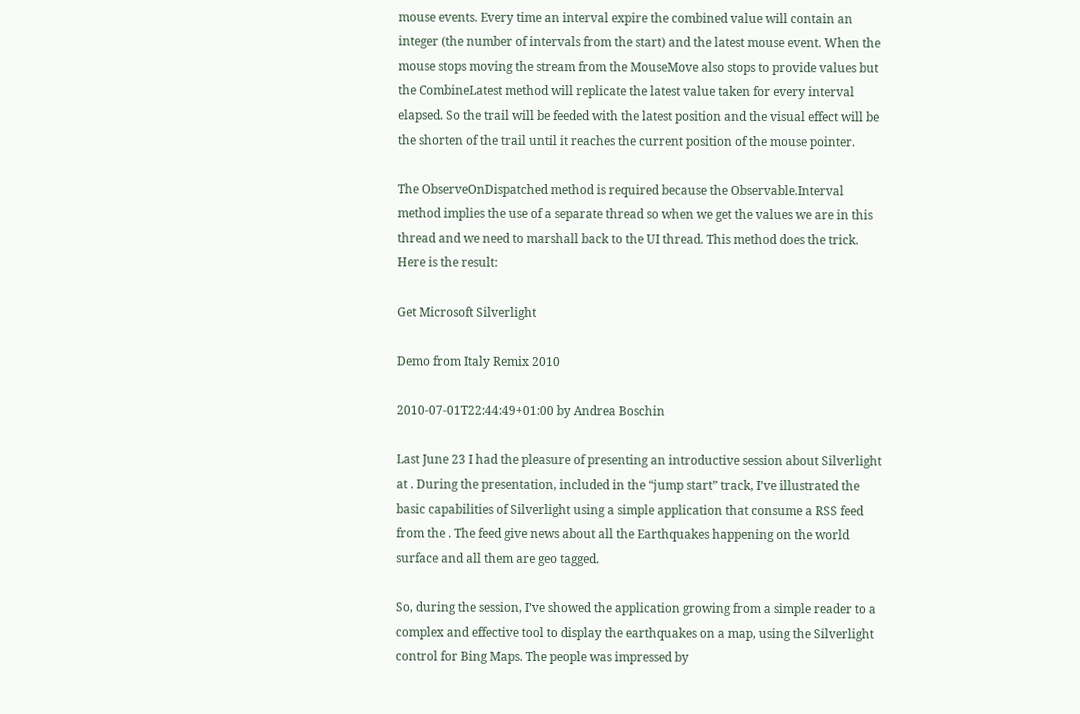mouse events. Every time an interval expire the combined value will contain an integer (the number of intervals from the start) and the latest mouse event. When the mouse stops moving the stream from the MouseMove also stops to provide values but the CombineLatest method will replicate the latest value taken for every interval elapsed. So the trail will be feeded with the latest position and the visual effect will be the shorten of the trail until it reaches the current position of the mouse pointer.

The ObserveOnDispatched method is required because the Observable.Interval method implies the use of a separate thread so when we get the values we are in this thread and we need to marshall back to the UI thread. This method does the trick. Here is the result:

Get Microsoft Silverlight

Demo from Italy Remix 2010

2010-07-01T22:44:49+01:00 by Andrea Boschin

Last June 23 I had the pleasure of presenting an introductive session about Silverlight at . During the presentation, included in the “jump start” track, I’ve illustrated the basic capabilities of Silverlight using a simple application that consume a RSS feed from the . The feed give news about all the Earthquakes happening on the world surface and all them are geo tagged.

So, during the session, I’ve showed the application growing from a simple reader to a complex and effective tool to display the earthquakes on a map, using the Silverlight control for Bing Maps. The people was impressed by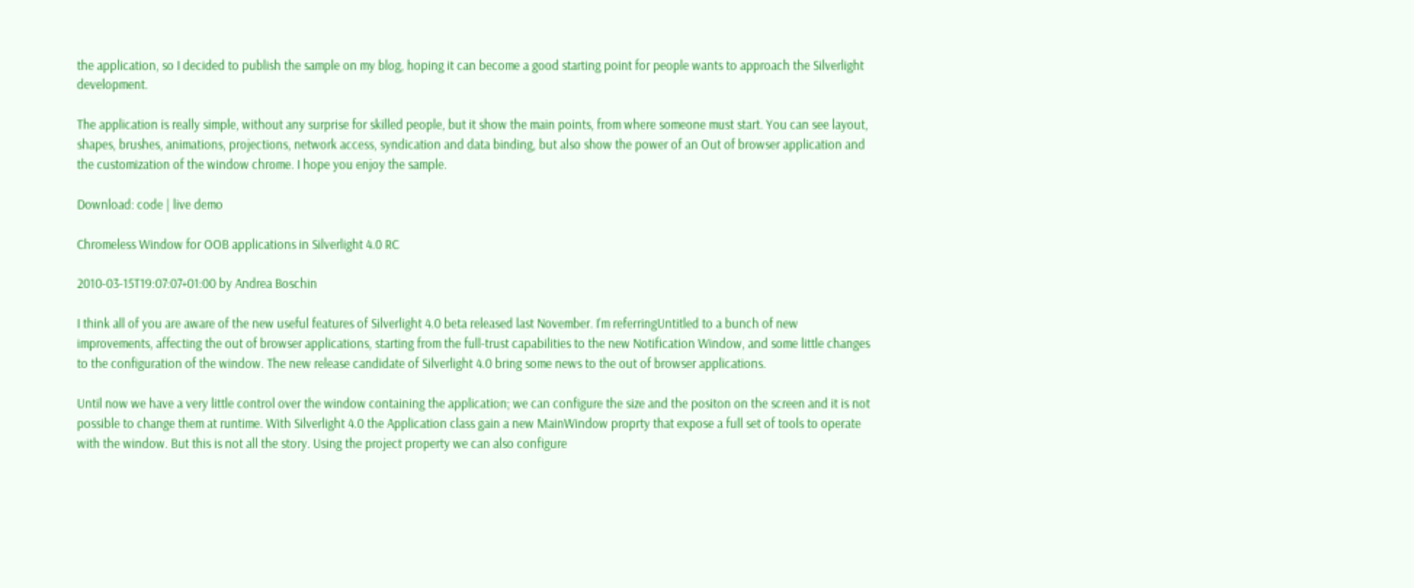the application, so I decided to publish the sample on my blog, hoping it can become a good starting point for people wants to approach the Silverlight development.

The application is really simple, without any surprise for skilled people, but it show the main points, from where someone must start. You can see layout, shapes, brushes, animations, projections, network access, syndication and data binding, but also show the power of an Out of browser application and the customization of the window chrome. I hope you enjoy the sample.

Download: code | live demo

Chromeless Window for OOB applications in Silverlight 4.0 RC

2010-03-15T19:07:07+01:00 by Andrea Boschin

I think all of you are aware of the new useful features of Silverlight 4.0 beta released last November. I'm referringUntitled to a bunch of new improvements, affecting the out of browser applications, starting from the full-trust capabilities to the new Notification Window, and some little changes to the configuration of the window. The new release candidate of Silverlight 4.0 bring some news to the out of browser applications.

Until now we have a very little control over the window containing the application; we can configure the size and the positon on the screen and it is not possible to change them at runtime. With Silverlight 4.0 the Application class gain a new MainWindow proprty that expose a full set of tools to operate with the window. But this is not all the story. Using the project property we can also configure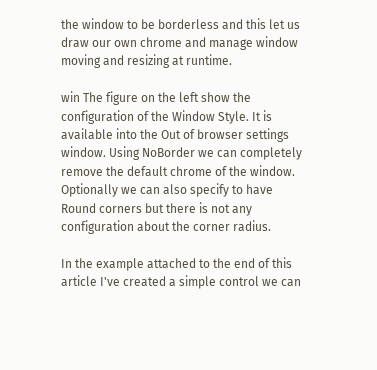the window to be borderless and this let us draw our own chrome and manage window moving and resizing at runtime.

win The figure on the left show the configuration of the Window Style. It is available into the Out of browser settings window. Using NoBorder we can completely remove the default chrome of the window. Optionally we can also specify to have Round corners but there is not any configuration about the corner radius.

In the example attached to the end of this article I've created a simple control we can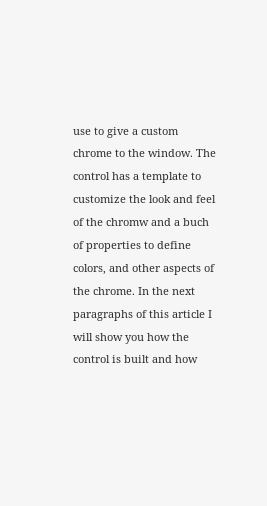use to give a custom chrome to the window. The control has a template to customize the look and feel of the chromw and a buch of properties to define colors, and other aspects of the chrome. In the next paragraphs of this article I will show you how the control is built and how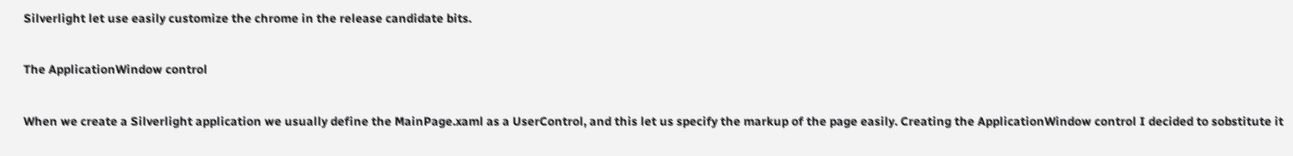Silverlight let use easily customize the chrome in the release candidate bits.

The ApplicationWindow control

When we create a Silverlight application we usually define the MainPage.xaml as a UserControl, and this let us specify the markup of the page easily. Creating the ApplicationWindow control I decided to sobstitute it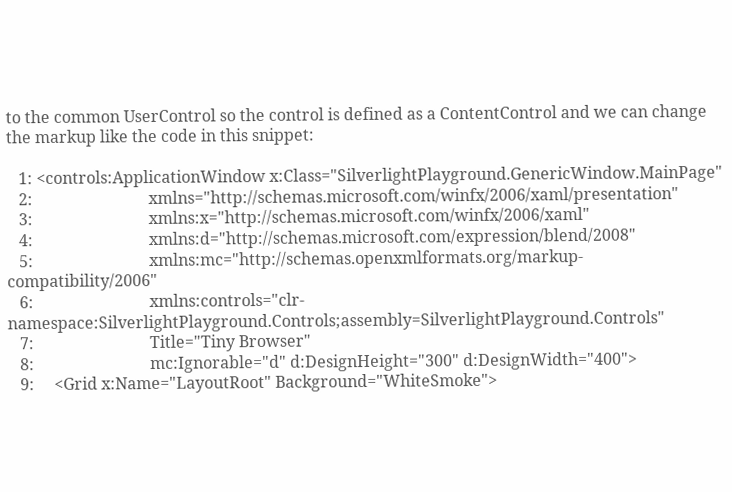to the common UserControl so the control is defined as a ContentControl and we can change the markup like the code in this snippet:

   1: <controls:ApplicationWindow x:Class="SilverlightPlayground.GenericWindow.MainPage"
   2:                             xmlns="http://schemas.microsoft.com/winfx/2006/xaml/presentation"
   3:                             xmlns:x="http://schemas.microsoft.com/winfx/2006/xaml"
   4:                             xmlns:d="http://schemas.microsoft.com/expression/blend/2008"
   5:                             xmlns:mc="http://schemas.openxmlformats.org/markup-compatibility/2006"
   6:                             xmlns:controls="clr-namespace:SilverlightPlayground.Controls;assembly=SilverlightPlayground.Controls"
   7:                             Title="Tiny Browser"
   8:                             mc:Ignorable="d" d:DesignHeight="300" d:DesignWidth="400">
   9:     <Grid x:Name="LayoutRoot" Background="WhiteSmoke">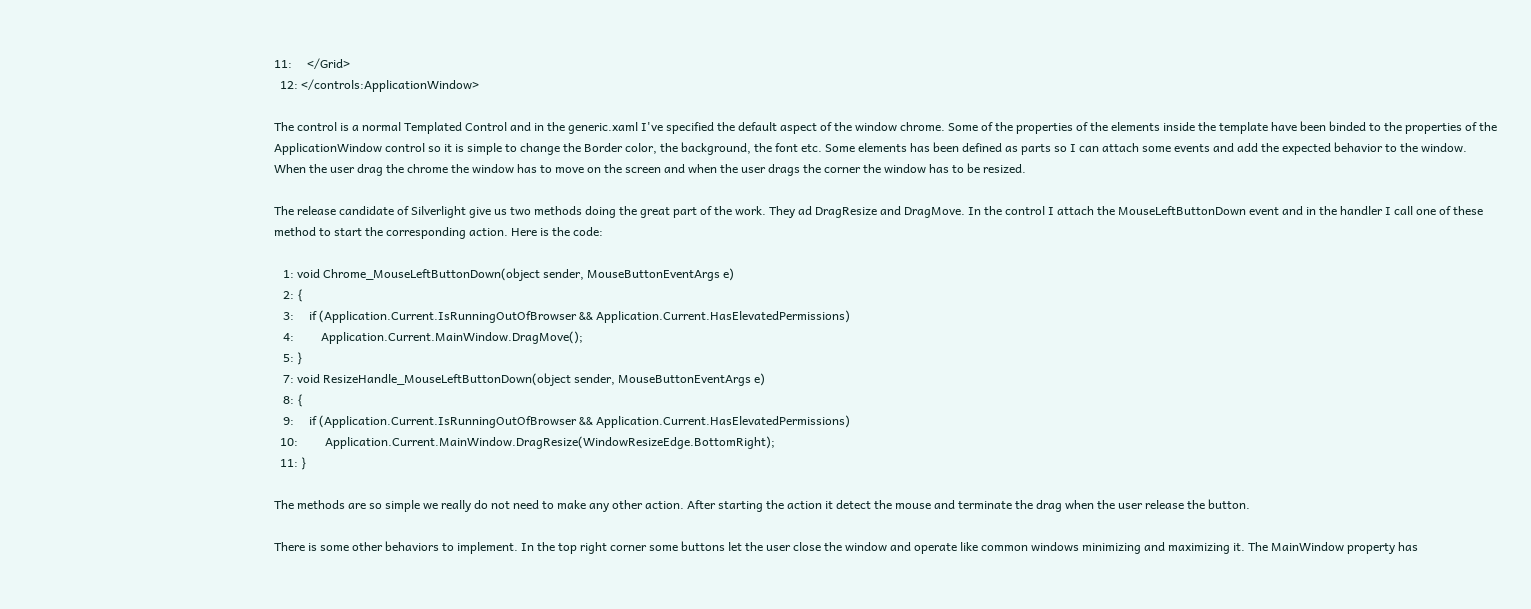11:     </Grid>
  12: </controls:ApplicationWindow>

The control is a normal Templated Control and in the generic.xaml I've specified the default aspect of the window chrome. Some of the properties of the elements inside the template have been binded to the properties of the ApplicationWindow control so it is simple to change the Border color, the background, the font etc. Some elements has been defined as parts so I can attach some events and add the expected behavior to the window. When the user drag the chrome the window has to move on the screen and when the user drags the corner the window has to be resized.

The release candidate of Silverlight give us two methods doing the great part of the work. They ad DragResize and DragMove. In the control I attach the MouseLeftButtonDown event and in the handler I call one of these method to start the corresponding action. Here is the code:

   1: void Chrome_MouseLeftButtonDown(object sender, MouseButtonEventArgs e)
   2: {
   3:     if (Application.Current.IsRunningOutOfBrowser && Application.Current.HasElevatedPermissions)
   4:         Application.Current.MainWindow.DragMove();
   5: }
   7: void ResizeHandle_MouseLeftButtonDown(object sender, MouseButtonEventArgs e)
   8: {
   9:     if (Application.Current.IsRunningOutOfBrowser && Application.Current.HasElevatedPermissions)
  10:         Application.Current.MainWindow.DragResize(WindowResizeEdge.BottomRight);
  11: }

The methods are so simple we really do not need to make any other action. After starting the action it detect the mouse and terminate the drag when the user release the button.

There is some other behaviors to implement. In the top right corner some buttons let the user close the window and operate like common windows minimizing and maximizing it. The MainWindow property has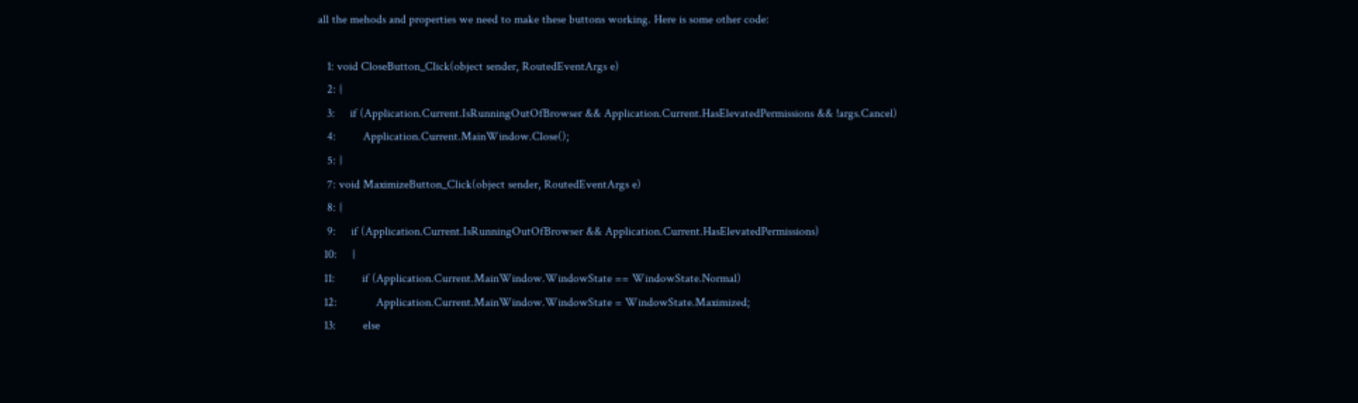all the mehods and properties we need to make these buttons working. Here is some other code:

   1: void CloseButton_Click(object sender, RoutedEventArgs e)
   2: {
   3:     if (Application.Current.IsRunningOutOfBrowser && Application.Current.HasElevatedPermissions && !args.Cancel)
   4:         Application.Current.MainWindow.Close();
   5: }
   7: void MaximizeButton_Click(object sender, RoutedEventArgs e)
   8: {
   9:     if (Application.Current.IsRunningOutOfBrowser && Application.Current.HasElevatedPermissions)
  10:     {
  11:         if (Application.Current.MainWindow.WindowState == WindowState.Normal)
  12:             Application.Current.MainWindow.WindowState = WindowState.Maximized;
  13:         else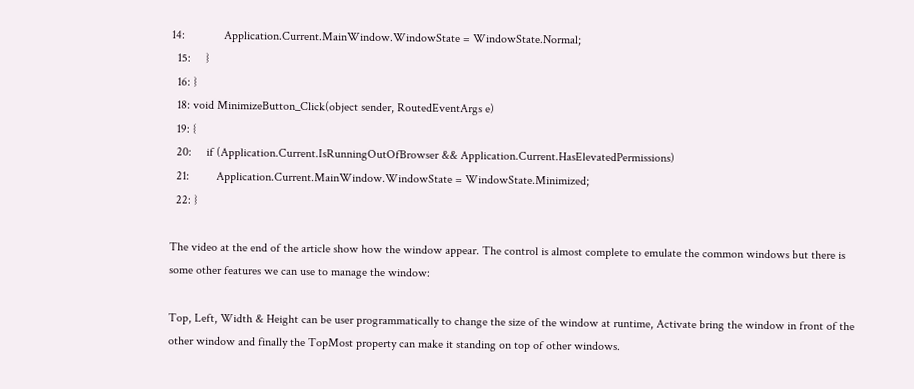14:             Application.Current.MainWindow.WindowState = WindowState.Normal;
  15:     }
  16: }
  18: void MinimizeButton_Click(object sender, RoutedEventArgs e)
  19: {
  20:     if (Application.Current.IsRunningOutOfBrowser && Application.Current.HasElevatedPermissions)
  21:         Application.Current.MainWindow.WindowState = WindowState.Minimized;
  22: }

The video at the end of the article show how the window appear. The control is almost complete to emulate the common windows but there is some other features we can use to manage the window:

Top, Left, Width & Height can be user programmatically to change the size of the window at runtime, Activate bring the window in front of the other window and finally the TopMost property can make it standing on top of other windows.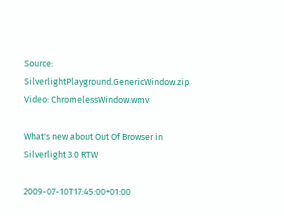Source: SilverlightPlayground.GenericWindow.zip
Video: ChromelessWindow.wmv

What's new about Out Of Browser in Silverlight 3.0 RTW

2009-07-10T17:45:00+01:00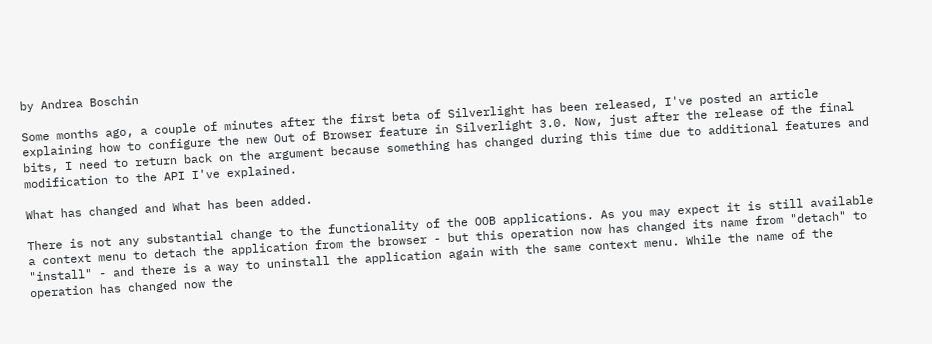by Andrea Boschin

Some months ago, a couple of minutes after the first beta of Silverlight has been released, I've posted an article explaining how to configure the new Out of Browser feature in Silverlight 3.0. Now, just after the release of the final bits, I need to return back on the argument because something has changed during this time due to additional features and modification to the API I've explained.

What has changed and What has been added.

There is not any substantial change to the functionality of the OOB applications. As you may expect it is still available a context menu to detach the application from the browser - but this operation now has changed its name from "detach" to "install" - and there is a way to uninstall the application again with the same context menu. While the name of the operation has changed now the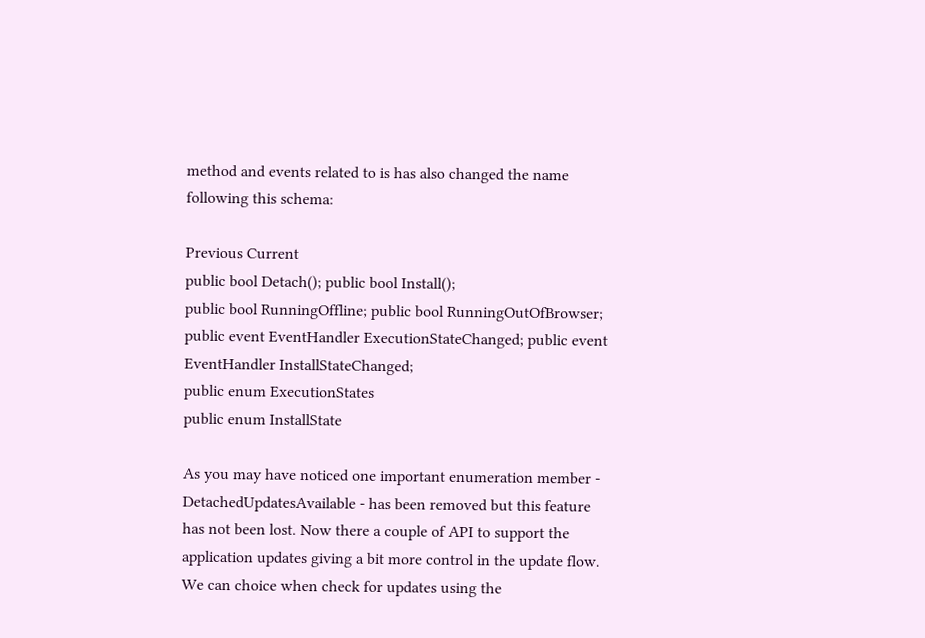method and events related to is has also changed the name following this schema:

Previous Current
public bool Detach(); public bool Install();
public bool RunningOffline; public bool RunningOutOfBrowser;
public event EventHandler ExecutionStateChanged; public event EventHandler InstallStateChanged;
public enum ExecutionStates
public enum InstallState

As you may have noticed one important enumeration member - DetachedUpdatesAvailable - has been removed but this feature has not been lost. Now there a couple of API to support the application updates giving a bit more control in the update flow. We can choice when check for updates using the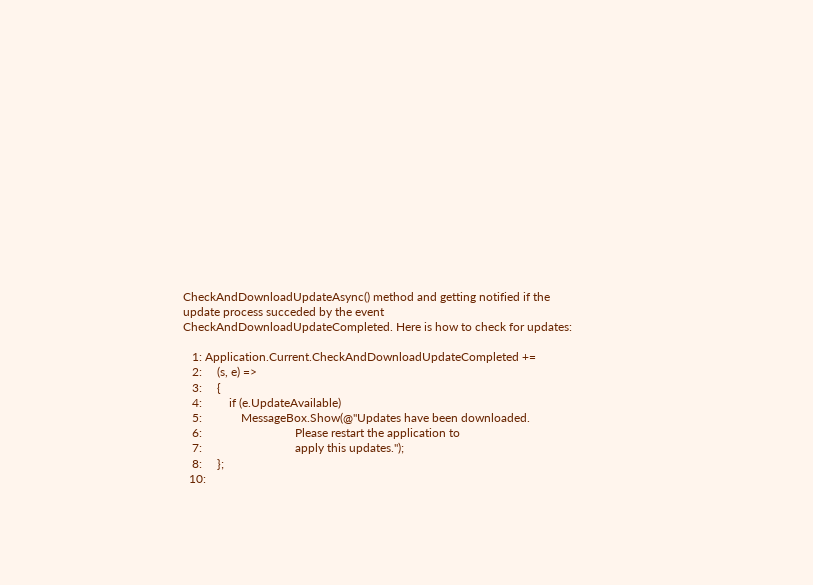CheckAndDownloadUpdateAsync() method and getting notified if the update process succeded by the event CheckAndDownloadUpdateCompleted. Here is how to check for updates:

   1: Application.Current.CheckAndDownloadUpdateCompleted +=
   2:     (s, e) =>
   3:     {
   4:         if (e.UpdateAvailable)
   5:             MessageBox.Show(@"Updates have been downloaded.
   6:                               Please restart the application to
   7:                               apply this updates.");
   8:     };
  10: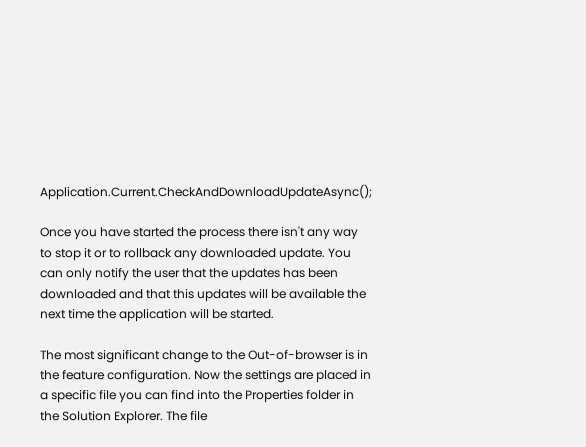Application.Current.CheckAndDownloadUpdateAsync();

Once you have started the process there isn't any way to stop it or to rollback any downloaded update. You can only notify the user that the updates has been downloaded and that this updates will be available the next time the application will be started.

The most significant change to the Out-of-browser is in the feature configuration. Now the settings are placed in a specific file you can find into the Properties folder in the Solution Explorer. The file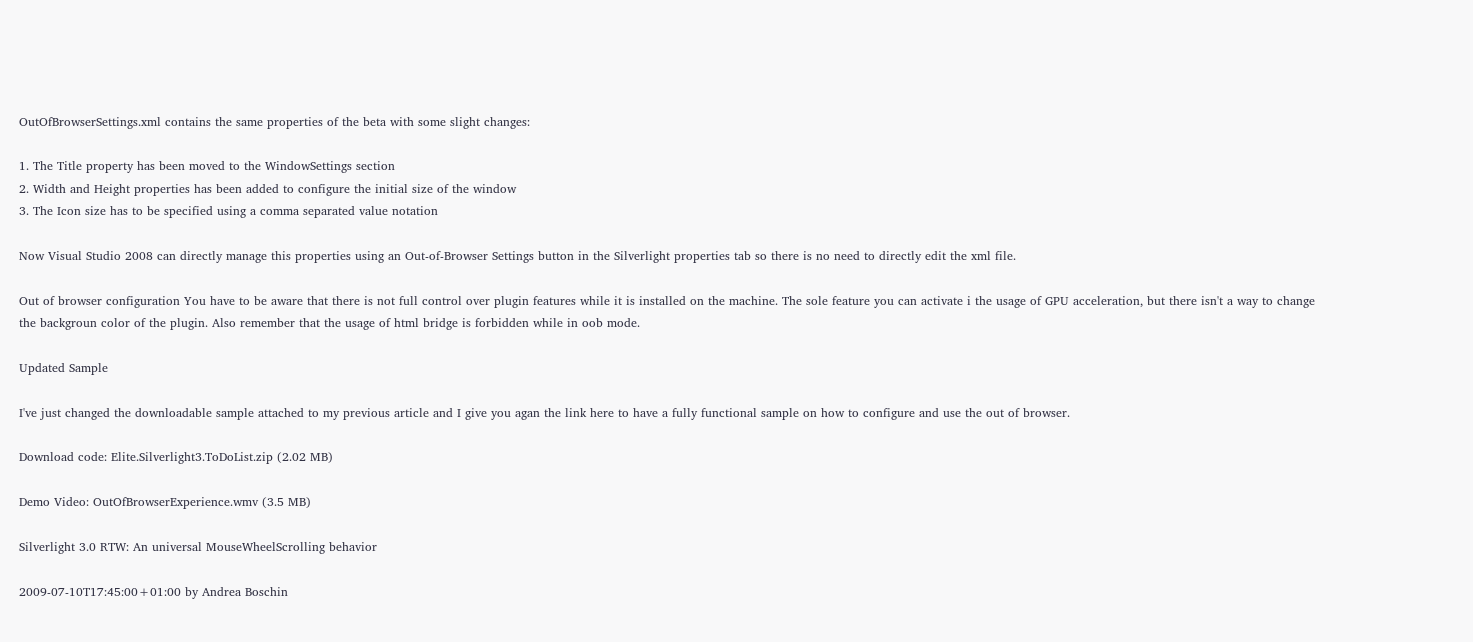OutOfBrowserSettings.xml contains the same properties of the beta with some slight changes:

1. The Title property has been moved to the WindowSettings section
2. Width and Height properties has been added to configure the initial size of the window
3. The Icon size has to be specified using a comma separated value notation

Now Visual Studio 2008 can directly manage this properties using an Out-of-Browser Settings button in the Silverlight properties tab so there is no need to directly edit the xml file.

Out of browser configuration You have to be aware that there is not full control over plugin features while it is installed on the machine. The sole feature you can activate i the usage of GPU acceleration, but there isn't a way to change the backgroun color of the plugin. Also remember that the usage of html bridge is forbidden while in oob mode.

Updated Sample

I've just changed the downloadable sample attached to my previous article and I give you agan the link here to have a fully functional sample on how to configure and use the out of browser.

Download code: Elite.Silverlight3.ToDoList.zip (2.02 MB)

Demo Video: OutOfBrowserExperience.wmv (3.5 MB)

Silverlight 3.0 RTW: An universal MouseWheelScrolling behavior

2009-07-10T17:45:00+01:00 by Andrea Boschin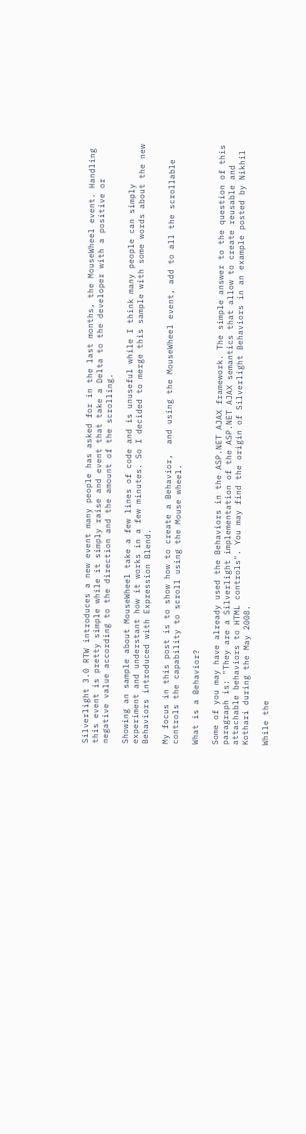Silverlight 3.0 RTW introduces a new event many people has asked for in the last months, the MouseWheel event. Handling this event is pretty simple while it simply raise and event that take a Delta to the developer with a positive or negative value according to the direction and the amount of the scrolling.

Showing an sample about MouseWheel take a few lines of code and is unuseful while I think many people can simply experiment and understant how it works in a few minutes. So I decided to merge this sample with some words about the new Behaviors introduced with Expression Blend.

My focus in this post is to show how to create a Behavior,  and using the MouseWheel event, add to all the scrollable controls the capability to scroll using the Mouse wheel.

What is a Behavior?

Some of you may have already used the Behaviors in the ASP.NET AJAX framework. The simple answer to the question of this paragraph is: "They are a Silverlight implementation of the ASP.NET AJAX semantics that allow to create reusable and attachable behaviors to HTML controls". You may find the origin of Silverlight Behaviors in an example posted by Nikhil Kothari during the May 2008.

While the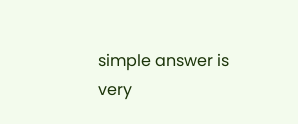simple answer is very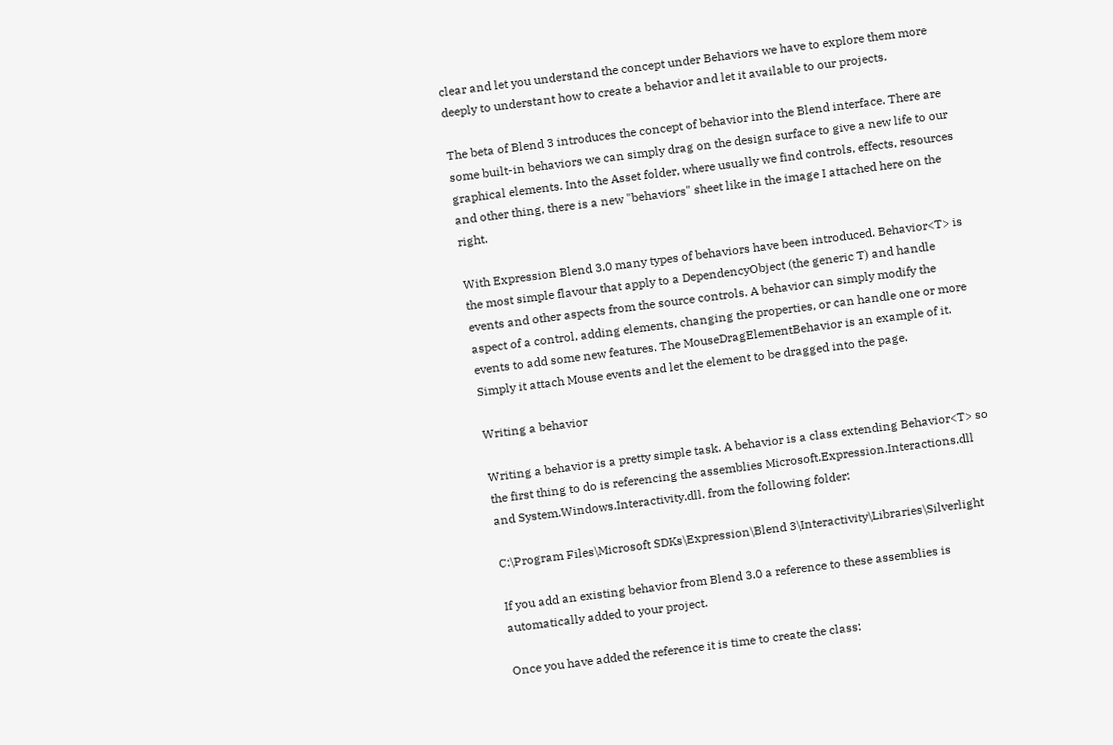clear and let you understand the concept under Behaviors we have to explore them more deeply to understant how to create a behavior and let it available to our projects.

The beta of Blend 3 introduces the concept of behavior into the Blend interface. There are some built-in behaviors we can simply drag on the design surface to give a new life to our graphical elements. Into the Asset folder, where usually we find controls, effects, resources and other thing, there is a new "behaviors" sheet like in the image I attached here on the right.

With Expression Blend 3.0 many types of behaviors have been introduced. Behavior<T> is the most simple flavour that apply to a DependencyObject (the generic T) and handle events and other aspects from the source controls. A behavior can simply modify the aspect of a control, adding elements, changing the properties, or can handle one or more events to add some new features. The MouseDragElementBehavior is an example of it. Simply it attach Mouse events and let the element to be dragged into the page.

Writing a behavior

Writing a behavior is a pretty simple task. A behavior is a class extending Behavior<T> so the first thing to do is referencing the assemblies Microsoft.Expression.Interactions.dll and System.Windows.Interactivity.dll. from the following folder:

C:\Program Files\Microsoft SDKs\Expression\Blend 3\Interactivity\Libraries\Silverlight

If you add an existing behavior from Blend 3.0 a reference to these assemblies is automatically added to your project.

Once you have added the reference it is time to create the class: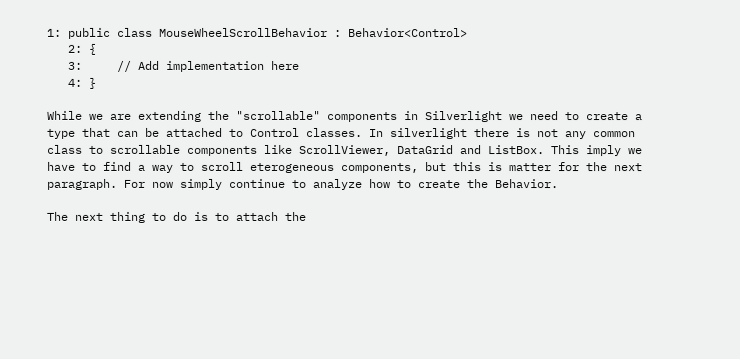1: public class MouseWheelScrollBehavior : Behavior<Control>
   2: {
   3:     // Add implementation here
   4: }

While we are extending the "scrollable" components in Silverlight we need to create a type that can be attached to Control classes. In silverlight there is not any common class to scrollable components like ScrollViewer, DataGrid and ListBox. This imply we have to find a way to scroll eterogeneous components, but this is matter for the next paragraph. For now simply continue to analyze how to create the Behavior.

The next thing to do is to attach the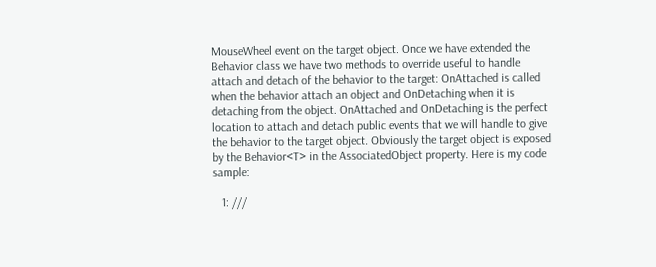MouseWheel event on the target object. Once we have extended the Behavior class we have two methods to override useful to handle attach and detach of the behavior to the target: OnAttached is called when the behavior attach an object and OnDetaching when it is detaching from the object. OnAttached and OnDetaching is the perfect location to attach and detach public events that we will handle to give the behavior to the target object. Obviously the target object is exposed by the Behavior<T> in the AssociatedObject property. Here is my code sample:

   1: ///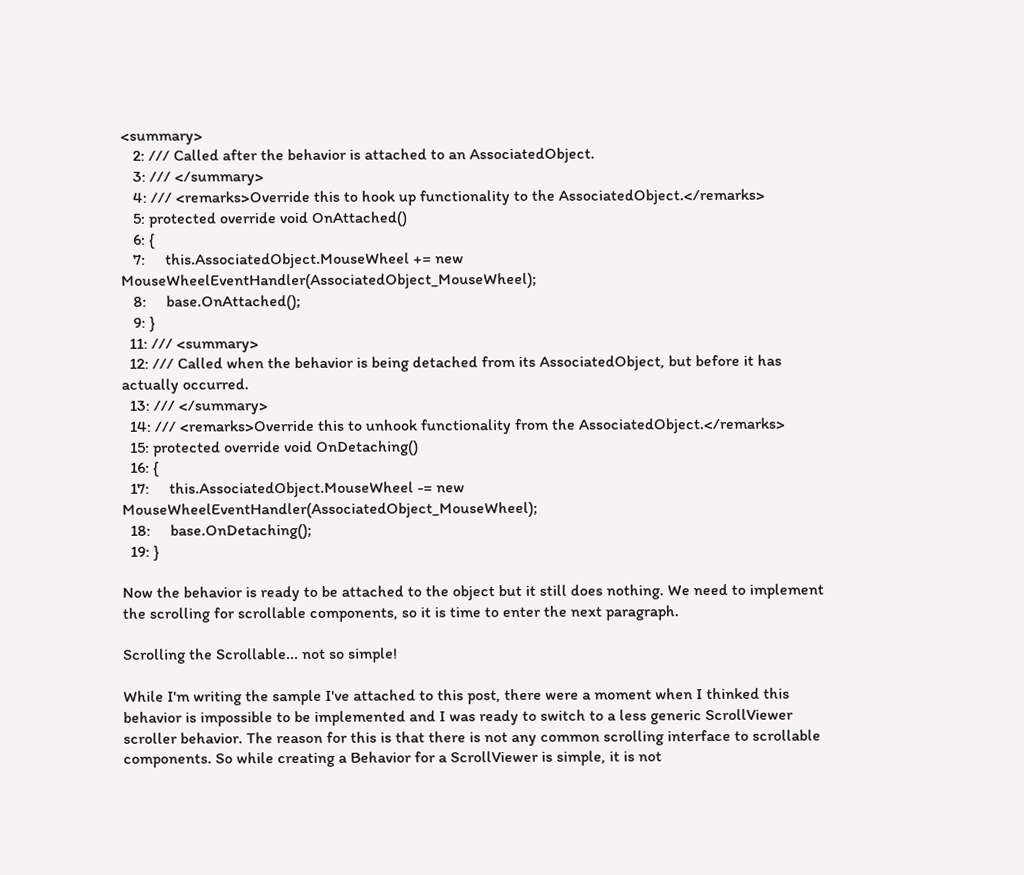<summary>
   2: /// Called after the behavior is attached to an AssociatedObject.
   3: /// </summary>
   4: /// <remarks>Override this to hook up functionality to the AssociatedObject.</remarks>
   5: protected override void OnAttached()
   6: {
   7:     this.AssociatedObject.MouseWheel += new MouseWheelEventHandler(AssociatedObject_MouseWheel);
   8:     base.OnAttached();
   9: }
  11: /// <summary>
  12: /// Called when the behavior is being detached from its AssociatedObject, but before it has actually occurred.
  13: /// </summary>
  14: /// <remarks>Override this to unhook functionality from the AssociatedObject.</remarks>
  15: protected override void OnDetaching()
  16: {
  17:     this.AssociatedObject.MouseWheel -= new MouseWheelEventHandler(AssociatedObject_MouseWheel);
  18:     base.OnDetaching();
  19: }

Now the behavior is ready to be attached to the object but it still does nothing. We need to implement the scrolling for scrollable components, so it is time to enter the next paragraph.

Scrolling the Scrollable... not so simple!

While I'm writing the sample I've attached to this post, there were a moment when I thinked this behavior is impossible to be implemented and I was ready to switch to a less generic ScrollViewer scroller behavior. The reason for this is that there is not any common scrolling interface to scrollable components. So while creating a Behavior for a ScrollViewer is simple, it is not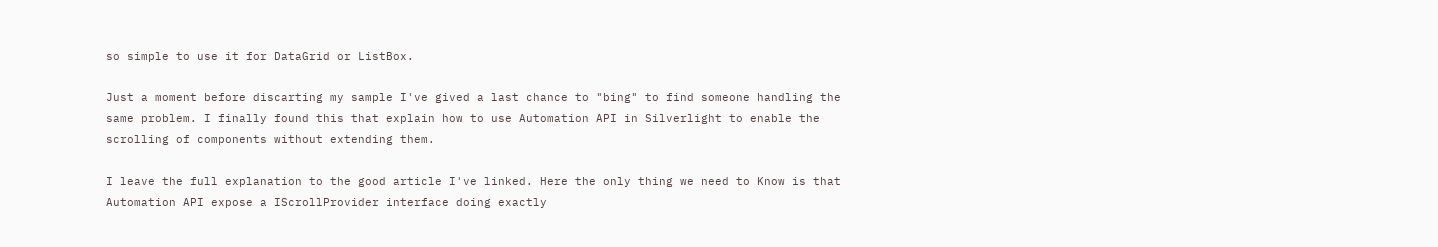so simple to use it for DataGrid or ListBox.

Just a moment before discarting my sample I've gived a last chance to "bing" to find someone handling the same problem. I finally found this that explain how to use Automation API in Silverlight to enable the scrolling of components without extending them.

I leave the full explanation to the good article I've linked. Here the only thing we need to Know is that Automation API expose a IScrollProvider interface doing exactly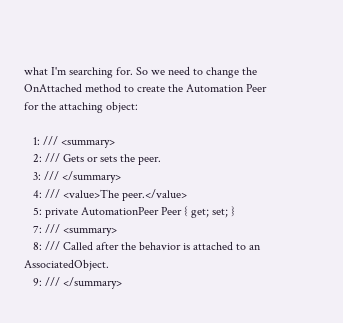what I'm searching for. So we need to change the OnAttached method to create the Automation Peer for the attaching object:

   1: /// <summary>
   2: /// Gets or sets the peer.
   3: /// </summary>
   4: /// <value>The peer.</value>
   5: private AutomationPeer Peer { get; set; }
   7: /// <summary>
   8: /// Called after the behavior is attached to an AssociatedObject.
   9: /// </summary>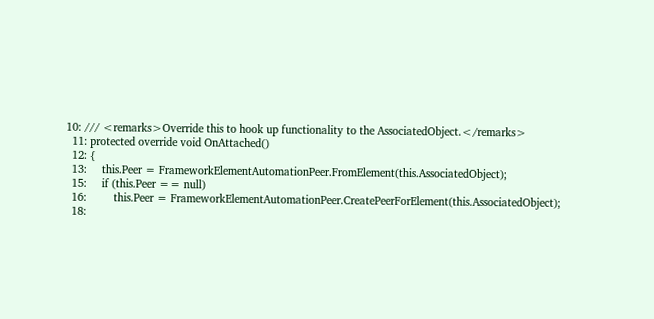10: /// <remarks>Override this to hook up functionality to the AssociatedObject.</remarks>
  11: protected override void OnAttached()
  12: {
  13:     this.Peer = FrameworkElementAutomationPeer.FromElement(this.AssociatedObject);
  15:     if (this.Peer == null)
  16:         this.Peer = FrameworkElementAutomationPeer.CreatePeerForElement(this.AssociatedObject);
  18: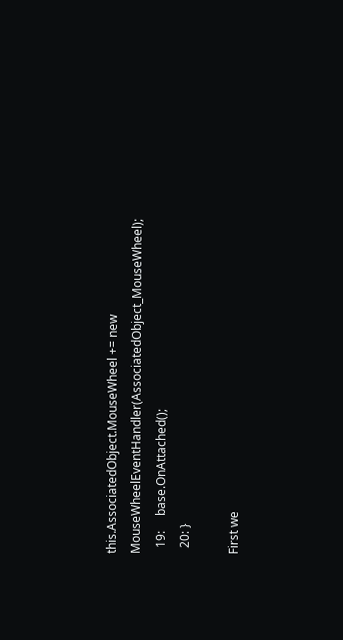this.AssociatedObject.MouseWheel += new MouseWheelEventHandler(AssociatedObject_MouseWheel);
  19:     base.OnAttached();
  20: }

First we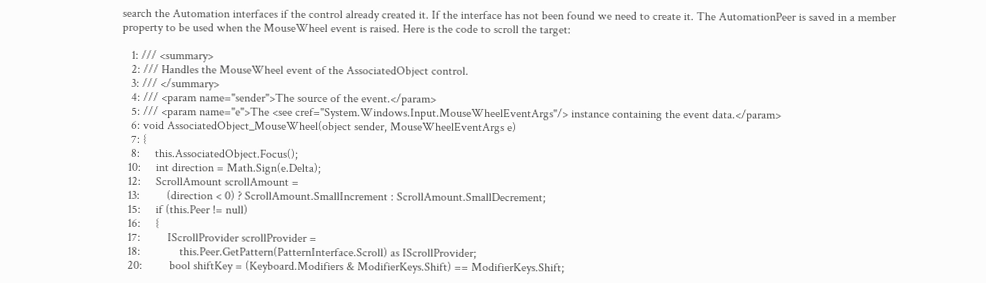search the Automation interfaces if the control already created it. If the interface has not been found we need to create it. The AutomationPeer is saved in a member property to be used when the MouseWheel event is raised. Here is the code to scroll the target:

   1: /// <summary>
   2: /// Handles the MouseWheel event of the AssociatedObject control.
   3: /// </summary>
   4: /// <param name="sender">The source of the event.</param>
   5: /// <param name="e">The <see cref="System.Windows.Input.MouseWheelEventArgs"/> instance containing the event data.</param>
   6: void AssociatedObject_MouseWheel(object sender, MouseWheelEventArgs e)
   7: {
   8:     this.AssociatedObject.Focus();
  10:     int direction = Math.Sign(e.Delta);
  12:     ScrollAmount scrollAmount =
  13:         (direction < 0) ? ScrollAmount.SmallIncrement : ScrollAmount.SmallDecrement;
  15:     if (this.Peer != null)
  16:     {
  17:         IScrollProvider scrollProvider =
  18:             this.Peer.GetPattern(PatternInterface.Scroll) as IScrollProvider;
  20:         bool shiftKey = (Keyboard.Modifiers & ModifierKeys.Shift) == ModifierKeys.Shift;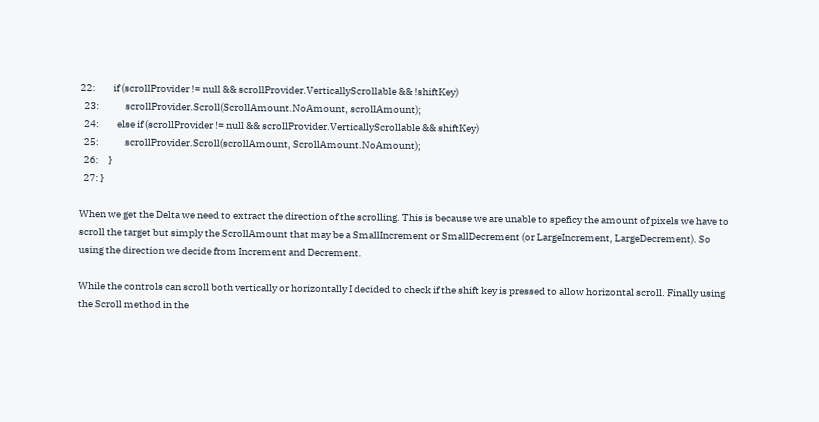22:         if (scrollProvider != null && scrollProvider.VerticallyScrollable && !shiftKey)
  23:             scrollProvider.Scroll(ScrollAmount.NoAmount, scrollAmount);
  24:         else if (scrollProvider != null && scrollProvider.VerticallyScrollable && shiftKey)
  25:             scrollProvider.Scroll(scrollAmount, ScrollAmount.NoAmount);
  26:     }
  27: }

When we get the Delta we need to extract the direction of the scrolling. This is because we are unable to speficy the amount of pixels we have to scroll the target but simply the ScrollAmount that may be a SmallIncrement or SmallDecrement (or LargeIncrement, LargeDecrement). So using the direction we decide from Increment and Decrement.

While the controls can scroll both vertically or horizontally I decided to check if the shift key is pressed to allow horizontal scroll. Finally using the Scroll method in the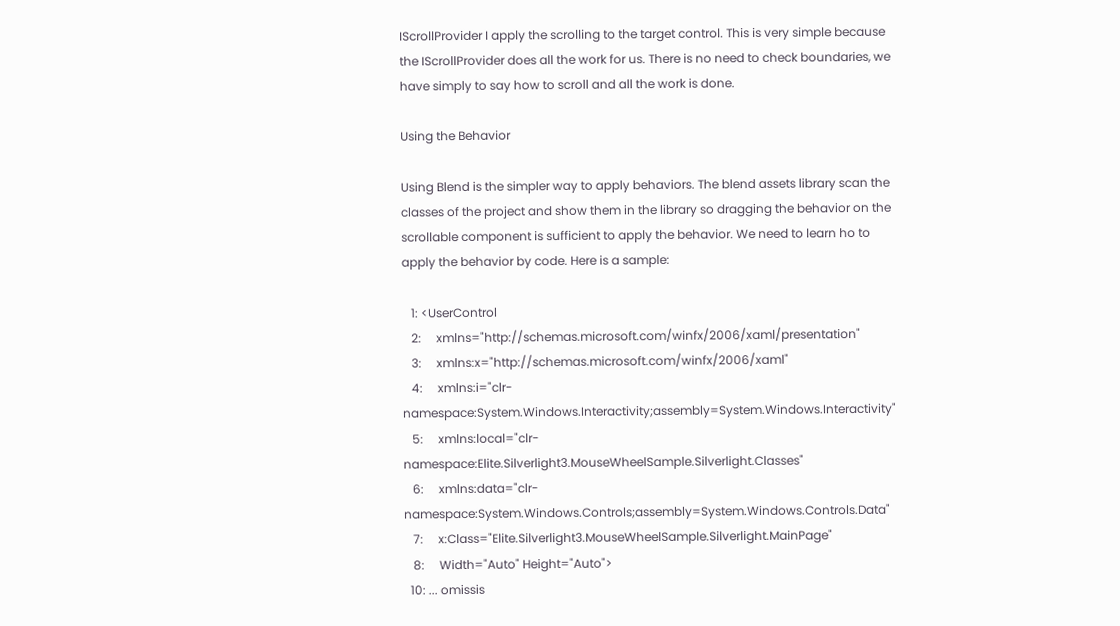IScrollProvider I apply the scrolling to the target control. This is very simple because the IScrollProvider does all the work for us. There is no need to check boundaries, we have simply to say how to scroll and all the work is done.

Using the Behavior

Using Blend is the simpler way to apply behaviors. The blend assets library scan the classes of the project and show them in the library so dragging the behavior on the scrollable component is sufficient to apply the behavior. We need to learn ho to apply the behavior by code. Here is a sample:

   1: <UserControl
   2:     xmlns="http://schemas.microsoft.com/winfx/2006/xaml/presentation"
   3:     xmlns:x="http://schemas.microsoft.com/winfx/2006/xaml"
   4:     xmlns:i="clr-namespace:System.Windows.Interactivity;assembly=System.Windows.Interactivity"
   5:     xmlns:local="clr-namespace:Elite.Silverlight3.MouseWheelSample.Silverlight.Classes"
   6:     xmlns:data="clr-namespace:System.Windows.Controls;assembly=System.Windows.Controls.Data"
   7:     x:Class="Elite.Silverlight3.MouseWheelSample.Silverlight.MainPage"
   8:     Width="Auto" Height="Auto">
  10: ... omissis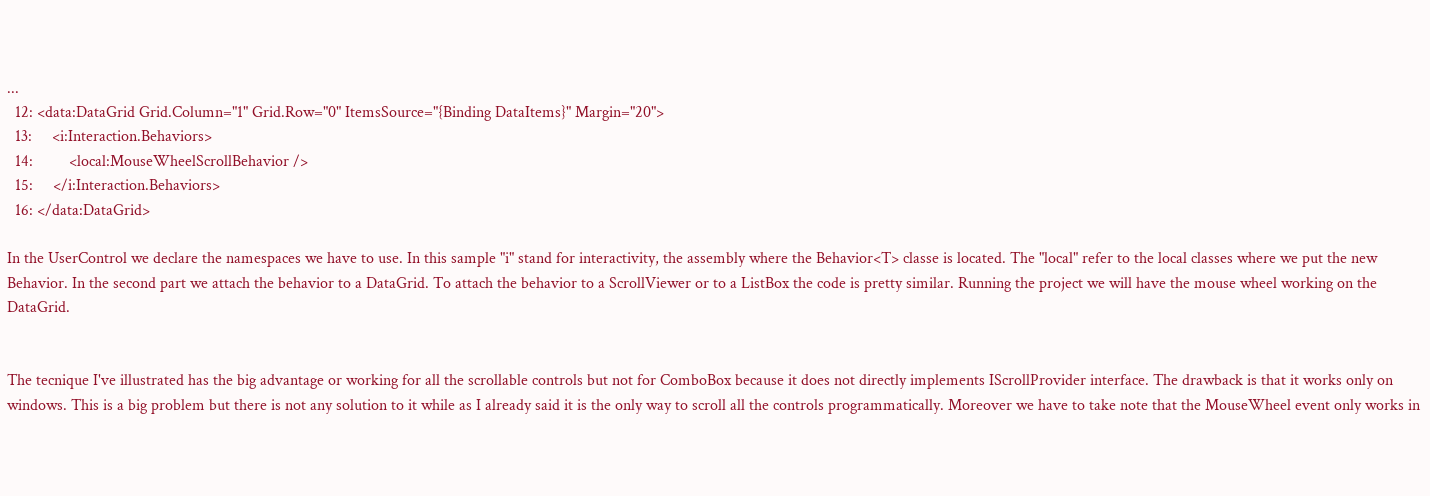...
  12: <data:DataGrid Grid.Column="1" Grid.Row="0" ItemsSource="{Binding DataItems}" Margin="20">
  13:     <i:Interaction.Behaviors>
  14:         <local:MouseWheelScrollBehavior />
  15:     </i:Interaction.Behaviors>
  16: </data:DataGrid>

In the UserControl we declare the namespaces we have to use. In this sample "i" stand for interactivity, the assembly where the Behavior<T> classe is located. The "local" refer to the local classes where we put the new Behavior. In the second part we attach the behavior to a DataGrid. To attach the behavior to a ScrollViewer or to a ListBox the code is pretty similar. Running the project we will have the mouse wheel working on the DataGrid.


The tecnique I've illustrated has the big advantage or working for all the scrollable controls but not for ComboBox because it does not directly implements IScrollProvider interface. The drawback is that it works only on windows. This is a big problem but there is not any solution to it while as I already said it is the only way to scroll all the controls programmatically. Moreover we have to take note that the MouseWheel event only works in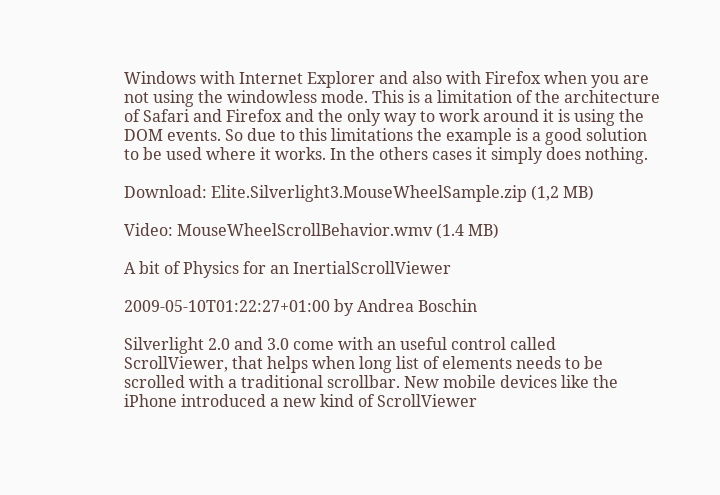Windows with Internet Explorer and also with Firefox when you are not using the windowless mode. This is a limitation of the architecture of Safari and Firefox and the only way to work around it is using the DOM events. So due to this limitations the example is a good solution to be used where it works. In the others cases it simply does nothing.

Download: Elite.Silverlight3.MouseWheelSample.zip (1,2 MB)

Video: MouseWheelScrollBehavior.wmv (1.4 MB)

A bit of Physics for an InertialScrollViewer

2009-05-10T01:22:27+01:00 by Andrea Boschin

Silverlight 2.0 and 3.0 come with an useful control called ScrollViewer, that helps when long list of elements needs to be scrolled with a traditional scrollbar. New mobile devices like the iPhone introduced a new kind of ScrollViewer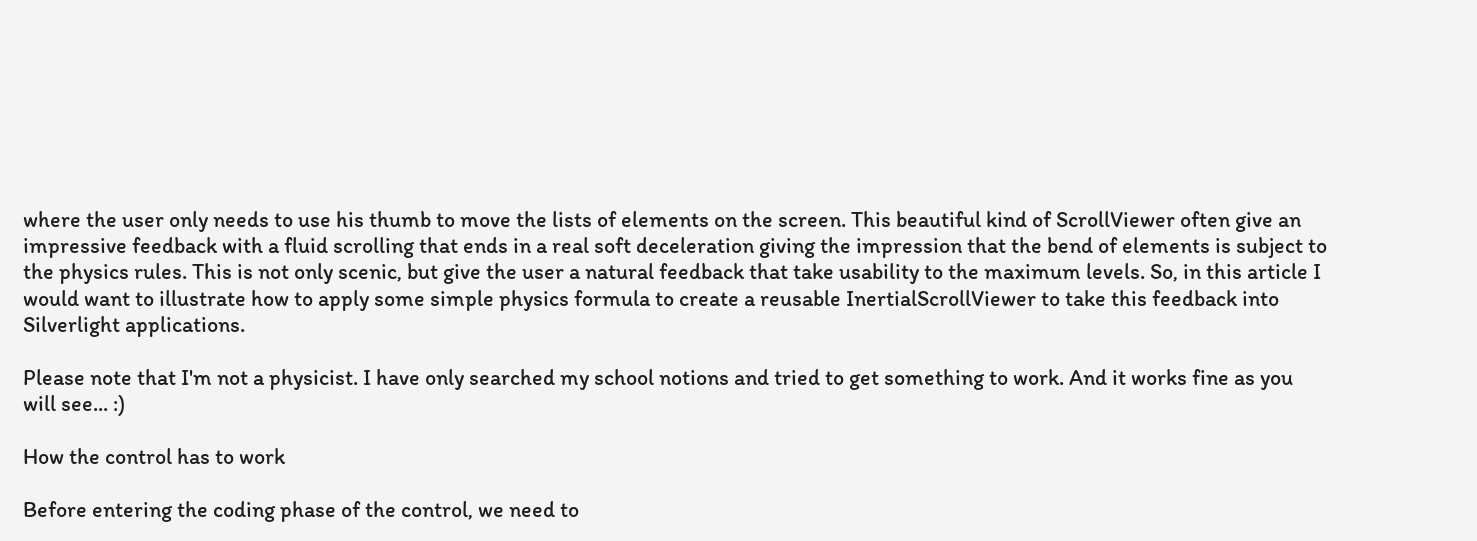where the user only needs to use his thumb to move the lists of elements on the screen. This beautiful kind of ScrollViewer often give an impressive feedback with a fluid scrolling that ends in a real soft deceleration giving the impression that the bend of elements is subject to the physics rules. This is not only scenic, but give the user a natural feedback that take usability to the maximum levels. So, in this article I would want to illustrate how to apply some simple physics formula to create a reusable InertialScrollViewer to take this feedback into Silverlight applications.

Please note that I'm not a physicist. I have only searched my school notions and tried to get something to work. And it works fine as you will see... :)

How the control has to work

Before entering the coding phase of the control, we need to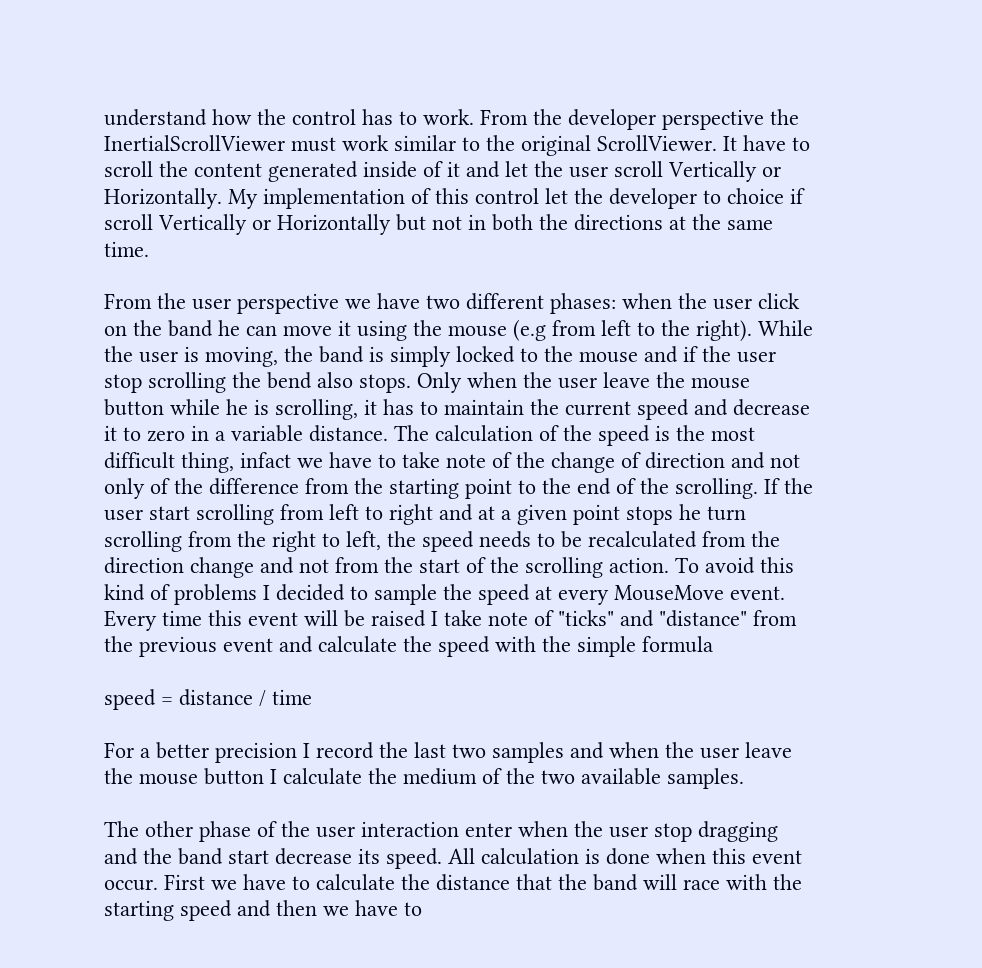understand how the control has to work. From the developer perspective the InertialScrollViewer must work similar to the original ScrollViewer. It have to scroll the content generated inside of it and let the user scroll Vertically or Horizontally. My implementation of this control let the developer to choice if scroll Vertically or Horizontally but not in both the directions at the same time.

From the user perspective we have two different phases: when the user click on the band he can move it using the mouse (e.g from left to the right). While the user is moving, the band is simply locked to the mouse and if the user stop scrolling the bend also stops. Only when the user leave the mouse button while he is scrolling, it has to maintain the current speed and decrease it to zero in a variable distance. The calculation of the speed is the most difficult thing, infact we have to take note of the change of direction and not only of the difference from the starting point to the end of the scrolling. If the user start scrolling from left to right and at a given point stops he turn scrolling from the right to left, the speed needs to be recalculated from the direction change and not from the start of the scrolling action. To avoid this kind of problems I decided to sample the speed at every MouseMove event. Every time this event will be raised I take note of "ticks" and "distance" from the previous event and calculate the speed with the simple formula

speed = distance / time

For a better precision I record the last two samples and when the user leave the mouse button I calculate the medium of the two available samples.

The other phase of the user interaction enter when the user stop dragging and the band start decrease its speed. All calculation is done when this event occur. First we have to calculate the distance that the band will race with the starting speed and then we have to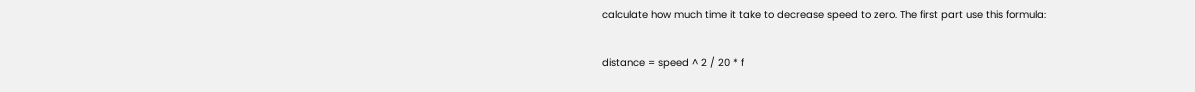calculate how much time it take to decrease speed to zero. The first part use this formula:

distance = speed ^ 2 / 20 * f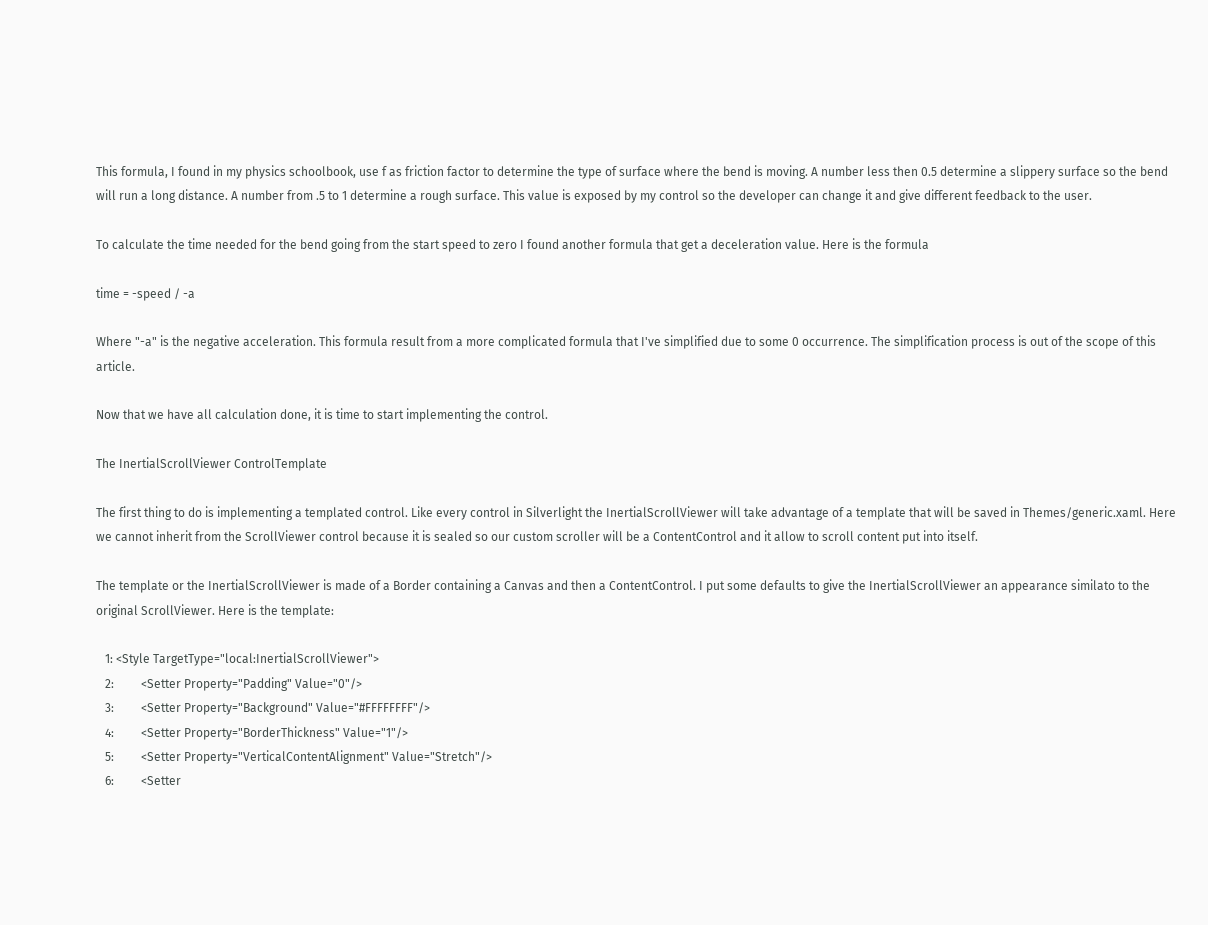This formula, I found in my physics schoolbook, use f as friction factor to determine the type of surface where the bend is moving. A number less then 0.5 determine a slippery surface so the bend will run a long distance. A number from .5 to 1 determine a rough surface. This value is exposed by my control so the developer can change it and give different feedback to the user.

To calculate the time needed for the bend going from the start speed to zero I found another formula that get a deceleration value. Here is the formula

time = -speed / -a

Where "-a" is the negative acceleration. This formula result from a more complicated formula that I've simplified due to some 0 occurrence. The simplification process is out of the scope of this article.

Now that we have all calculation done, it is time to start implementing the control.

The InertialScrollViewer ControlTemplate

The first thing to do is implementing a templated control. Like every control in Silverlight the InertialScrollViewer will take advantage of a template that will be saved in Themes/generic.xaml. Here we cannot inherit from the ScrollViewer control because it is sealed so our custom scroller will be a ContentControl and it allow to scroll content put into itself.

The template or the InertialScrollViewer is made of a Border containing a Canvas and then a ContentControl. I put some defaults to give the InertialScrollViewer an appearance similato to the original ScrollViewer. Here is the template:

   1: <Style TargetType="local:InertialScrollViewer">
   2:         <Setter Property="Padding" Value="0"/>
   3:         <Setter Property="Background" Value="#FFFFFFFF"/>
   4:         <Setter Property="BorderThickness" Value="1"/>
   5:         <Setter Property="VerticalContentAlignment" Value="Stretch"/>
   6:         <Setter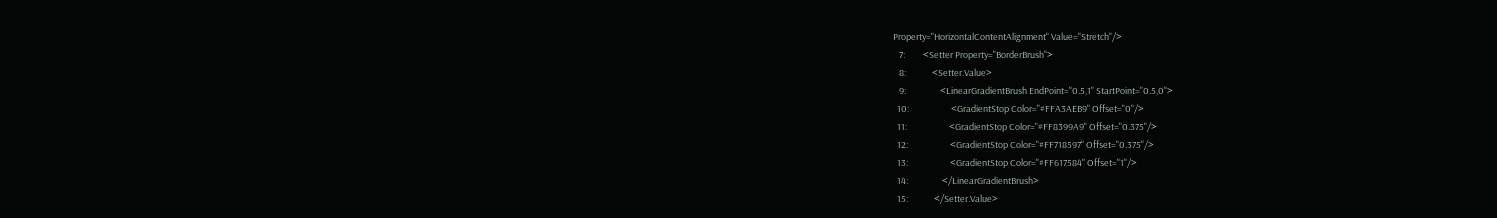Property="HorizontalContentAlignment" Value="Stretch"/>
   7:         <Setter Property="BorderBrush">
   8:             <Setter.Value>
   9:                 <LinearGradientBrush EndPoint="0.5,1" StartPoint="0.5,0">
  10:                     <GradientStop Color="#FFA3AEB9" Offset="0"/>
  11:                     <GradientStop Color="#FF8399A9" Offset="0.375"/>
  12:                     <GradientStop Color="#FF718597" Offset="0.375"/>
  13:                     <GradientStop Color="#FF617584" Offset="1"/>
  14:                 </LinearGradientBrush>
  15:             </Setter.Value>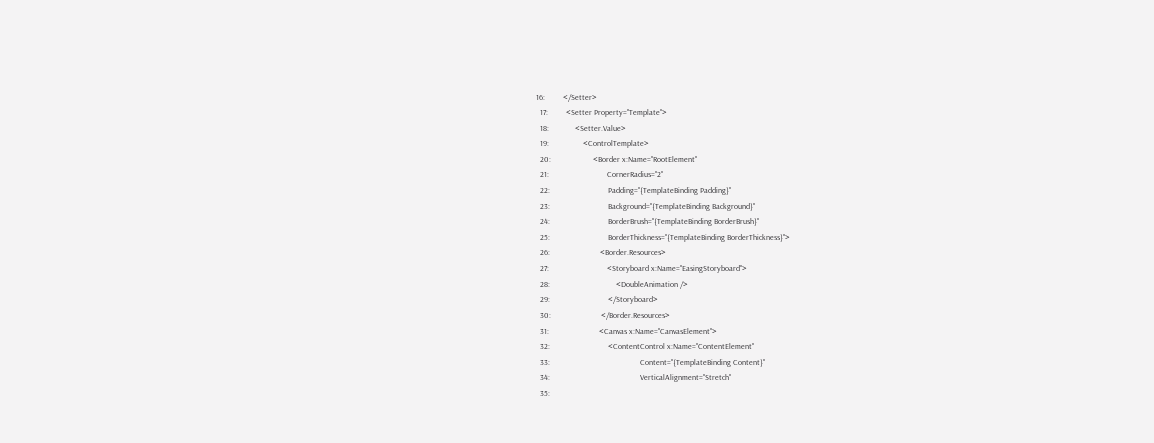16:         </Setter>
  17:         <Setter Property="Template">
  18:             <Setter.Value>
  19:                 <ControlTemplate>
  20:                     <Border x:Name="RootElement"
  21:                             CornerRadius="2"
  22:                             Padding="{TemplateBinding Padding}"
  23:                             Background="{TemplateBinding Background}"
  24:                             BorderBrush="{TemplateBinding BorderBrush}"
  25:                             BorderThickness="{TemplateBinding BorderThickness}">
  26:                         <Border.Resources>
  27:                             <Storyboard x:Name="EasingStoryboard">
  28:                                 <DoubleAnimation />
  29:                             </Storyboard>
  30:                         </Border.Resources>
  31:                         <Canvas x:Name="CanvasElement">
  32:                             <ContentControl x:Name="ContentElement"
  33:                                             Content="{TemplateBinding Content}"
  34:                                             VerticalAlignment="Stretch"
  35: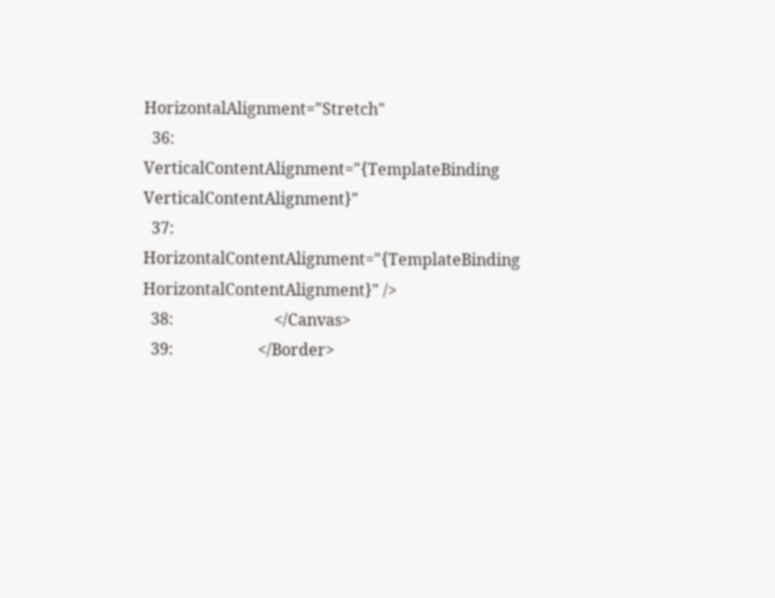HorizontalAlignment="Stretch"
  36:                                             VerticalContentAlignment="{TemplateBinding VerticalContentAlignment}"
  37:                                             HorizontalContentAlignment="{TemplateBinding HorizontalContentAlignment}" />
  38:                         </Canvas>
  39:                     </Border>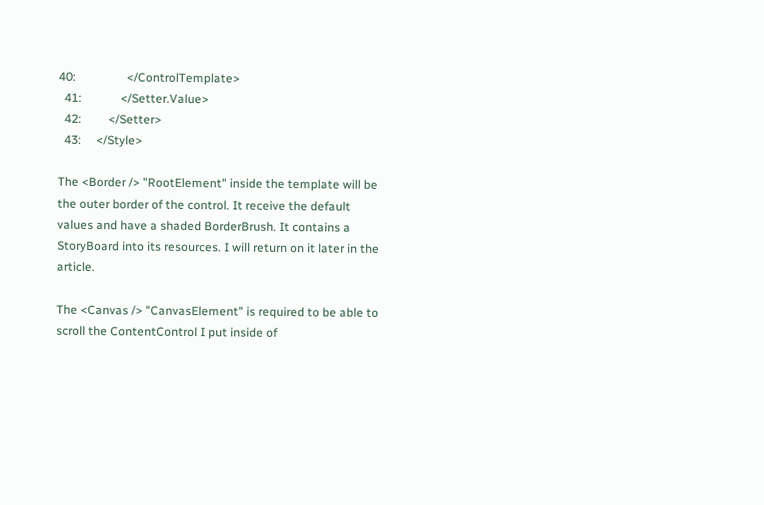40:                 </ControlTemplate>
  41:             </Setter.Value>
  42:         </Setter>
  43:     </Style>

The <Border /> "RootElement" inside the template will be the outer border of the control. It receive the default values and have a shaded BorderBrush. It contains a StoryBoard into its resources. I will return on it later in the article.

The <Canvas /> "CanvasElement" is required to be able to scroll the ContentControl I put inside of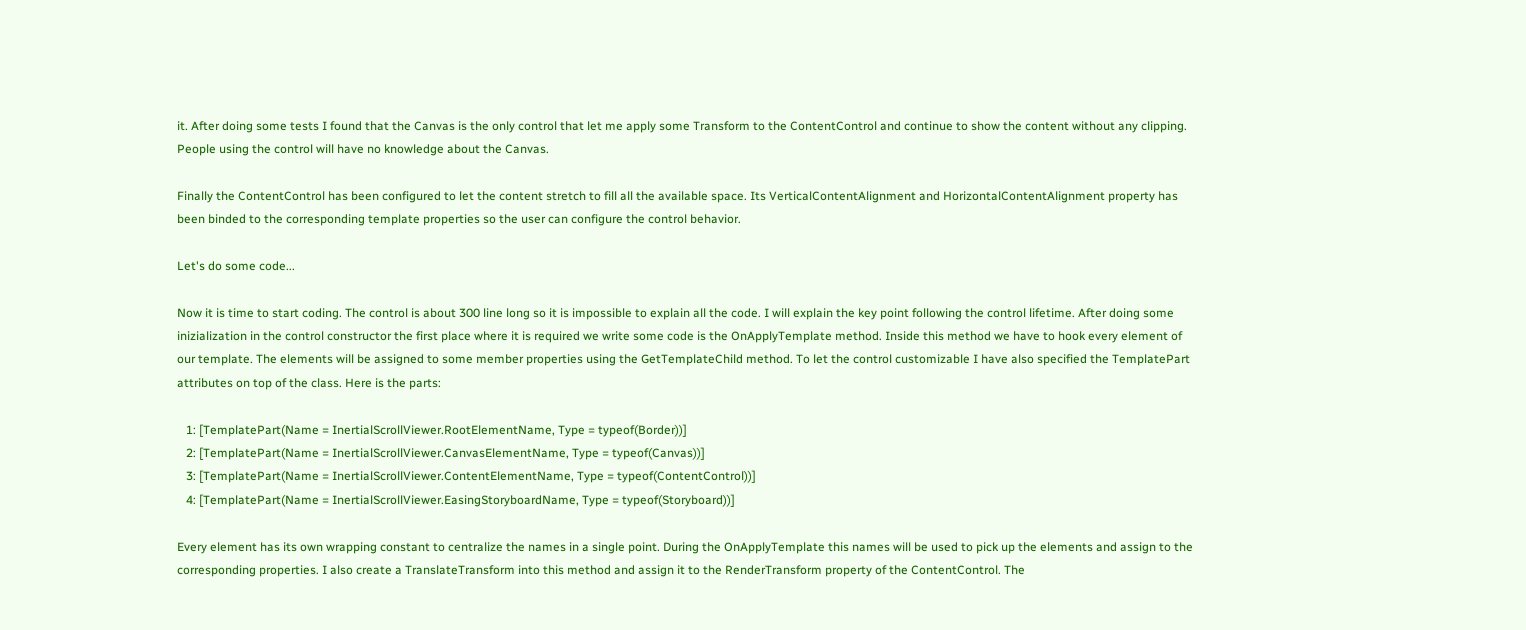it. After doing some tests I found that the Canvas is the only control that let me apply some Transform to the ContentControl and continue to show the content without any clipping. People using the control will have no knowledge about the Canvas.

Finally the ContentControl has been configured to let the content stretch to fill all the available space. Its VerticalContentAlignment and HorizontalContentAlignment property has been binded to the corresponding template properties so the user can configure the control behavior.

Let's do some code...

Now it is time to start coding. The control is about 300 line long so it is impossible to explain all the code. I will explain the key point following the control lifetime. After doing some inizialization in the control constructor the first place where it is required we write some code is the OnApplyTemplate method. Inside this method we have to hook every element of our template. The elements will be assigned to some member properties using the GetTemplateChild method. To let the control customizable I have also specified the TemplatePart attributes on top of the class. Here is the parts:

   1: [TemplatePart(Name = InertialScrollViewer.RootElementName, Type = typeof(Border))]
   2: [TemplatePart(Name = InertialScrollViewer.CanvasElementName, Type = typeof(Canvas))]
   3: [TemplatePart(Name = InertialScrollViewer.ContentElementName, Type = typeof(ContentControl))]
   4: [TemplatePart(Name = InertialScrollViewer.EasingStoryboardName, Type = typeof(Storyboard))]

Every element has its own wrapping constant to centralize the names in a single point. During the OnApplyTemplate this names will be used to pick up the elements and assign to the corresponding properties. I also create a TranslateTransform into this method and assign it to the RenderTransform property of the ContentControl. The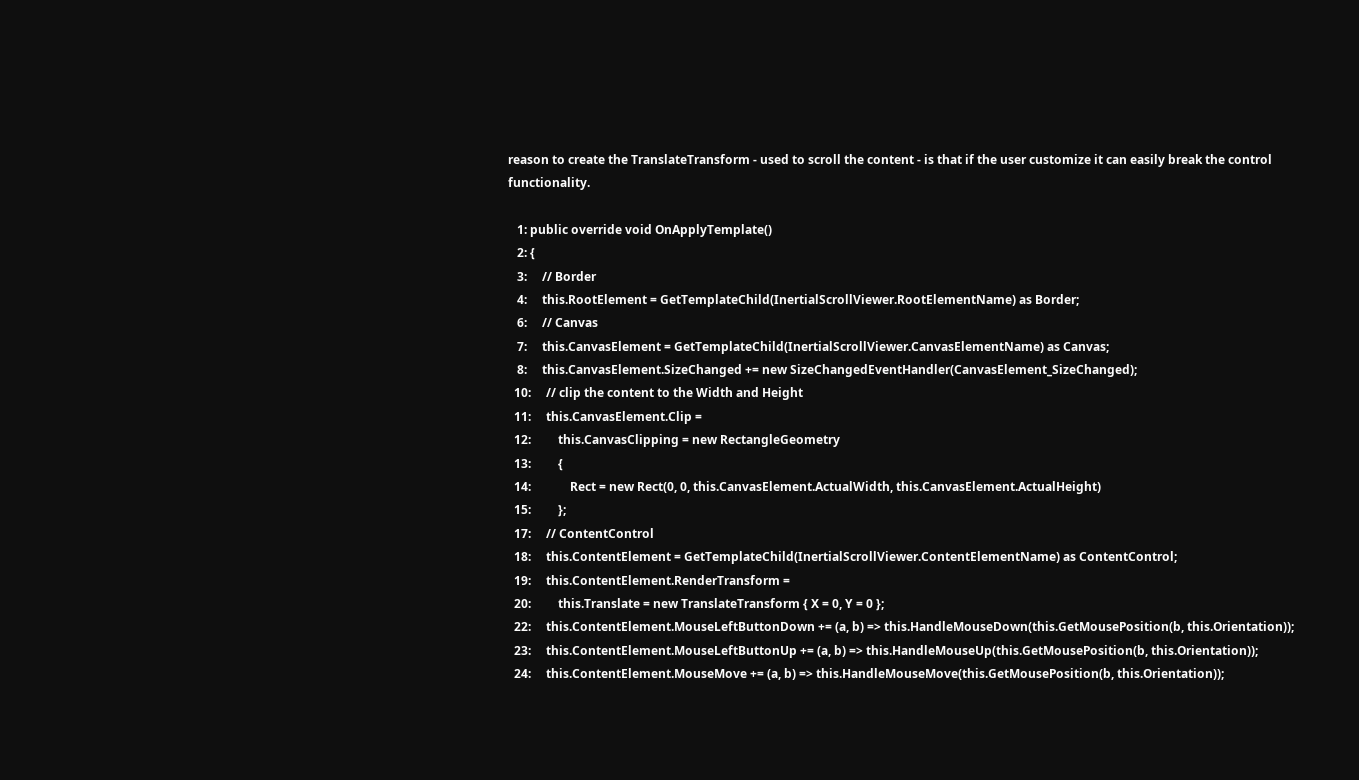reason to create the TranslateTransform - used to scroll the content - is that if the user customize it can easily break the control functionality.

   1: public override void OnApplyTemplate()
   2: {
   3:     // Border
   4:     this.RootElement = GetTemplateChild(InertialScrollViewer.RootElementName) as Border;
   6:     // Canvas
   7:     this.CanvasElement = GetTemplateChild(InertialScrollViewer.CanvasElementName) as Canvas;
   8:     this.CanvasElement.SizeChanged += new SizeChangedEventHandler(CanvasElement_SizeChanged);
  10:     // clip the content to the Width and Height
  11:     this.CanvasElement.Clip =
  12:         this.CanvasClipping = new RectangleGeometry
  13:         {
  14:             Rect = new Rect(0, 0, this.CanvasElement.ActualWidth, this.CanvasElement.ActualHeight)
  15:         };
  17:     // ContentControl
  18:     this.ContentElement = GetTemplateChild(InertialScrollViewer.ContentElementName) as ContentControl;
  19:     this.ContentElement.RenderTransform =
  20:         this.Translate = new TranslateTransform { X = 0, Y = 0 };
  22:     this.ContentElement.MouseLeftButtonDown += (a, b) => this.HandleMouseDown(this.GetMousePosition(b, this.Orientation));
  23:     this.ContentElement.MouseLeftButtonUp += (a, b) => this.HandleMouseUp(this.GetMousePosition(b, this.Orientation));
  24:     this.ContentElement.MouseMove += (a, b) => this.HandleMouseMove(this.GetMousePosition(b, this.Orientation));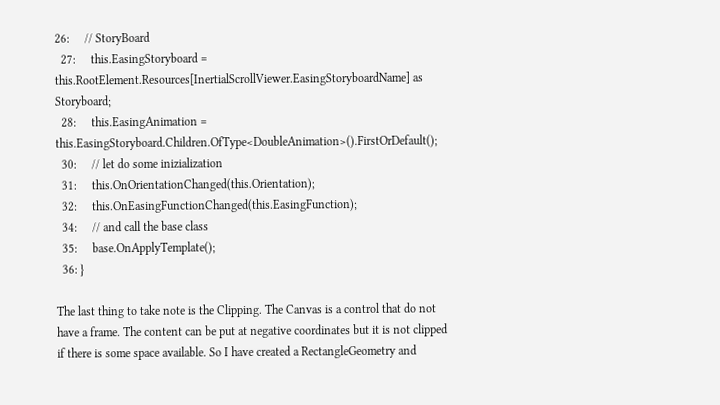26:     // StoryBoard
  27:     this.EasingStoryboard = this.RootElement.Resources[InertialScrollViewer.EasingStoryboardName] as Storyboard;
  28:     this.EasingAnimation = this.EasingStoryboard.Children.OfType<DoubleAnimation>().FirstOrDefault();
  30:     // let do some inizialization
  31:     this.OnOrientationChanged(this.Orientation);
  32:     this.OnEasingFunctionChanged(this.EasingFunction);
  34:     // and call the base class
  35:     base.OnApplyTemplate();
  36: }

The last thing to take note is the Clipping. The Canvas is a control that do not have a frame. The content can be put at negative coordinates but it is not clipped if there is some space available. So I have created a RectangleGeometry and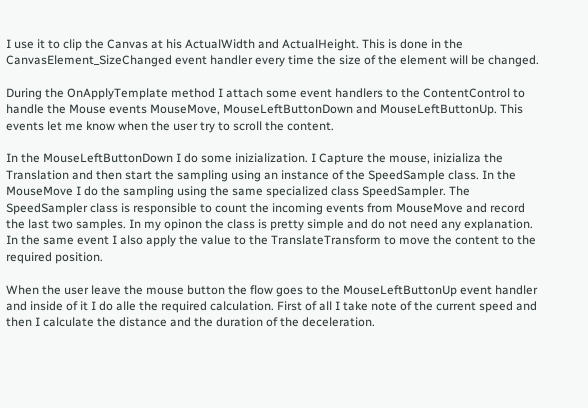I use it to clip the Canvas at his ActualWidth and ActualHeight. This is done in the CanvasElement_SizeChanged event handler every time the size of the element will be changed.

During the OnApplyTemplate method I attach some event handlers to the ContentControl to handle the Mouse events MouseMove, MouseLeftButtonDown and MouseLeftButtonUp. This events let me know when the user try to scroll the content.

In the MouseLeftButtonDown I do some inizialization. I Capture the mouse, inizializa the Translation and then start the sampling using an instance of the SpeedSample class. In the MouseMove I do the sampling using the same specialized class SpeedSampler. The SpeedSampler class is responsible to count the incoming events from MouseMove and record the last two samples. In my opinon the class is pretty simple and do not need any explanation. In the same event I also apply the value to the TranslateTransform to move the content to the required position.

When the user leave the mouse button the flow goes to the MouseLeftButtonUp event handler and inside of it I do alle the required calculation. First of all I take note of the current speed and then I calculate the distance and the duration of the deceleration.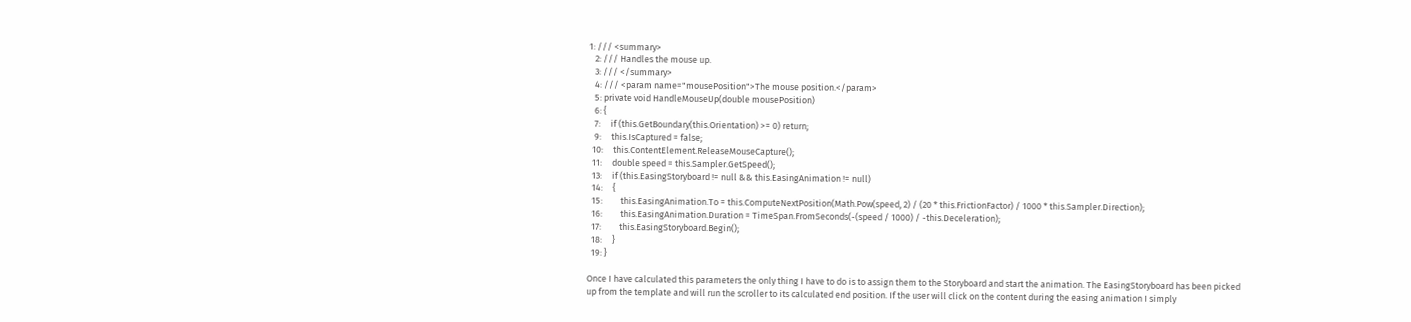1: /// <summary>
   2: /// Handles the mouse up.
   3: /// </summary>
   4: /// <param name="mousePosition">The mouse position.</param>
   5: private void HandleMouseUp(double mousePosition)
   6: {
   7:     if (this.GetBoundary(this.Orientation) >= 0) return;
   9:     this.IsCaptured = false;
  10:     this.ContentElement.ReleaseMouseCapture();
  11:     double speed = this.Sampler.GetSpeed();
  13:     if (this.EasingStoryboard != null && this.EasingAnimation != null)
  14:     {
  15:         this.EasingAnimation.To = this.ComputeNextPosition(Math.Pow(speed, 2) / (20 * this.FrictionFactor) / 1000 * this.Sampler.Direction);
  16:         this.EasingAnimation.Duration = TimeSpan.FromSeconds(-(speed / 1000) / -this.Deceleration);
  17:         this.EasingStoryboard.Begin();
  18:     }
  19: }

Once I have calculated this parameters the only thing I have to do is to assign them to the Storyboard and start the animation. The EasingStoryboard has been picked up from the template and will run the scroller to its calculated end position. If the user will click on the content during the easing animation I simply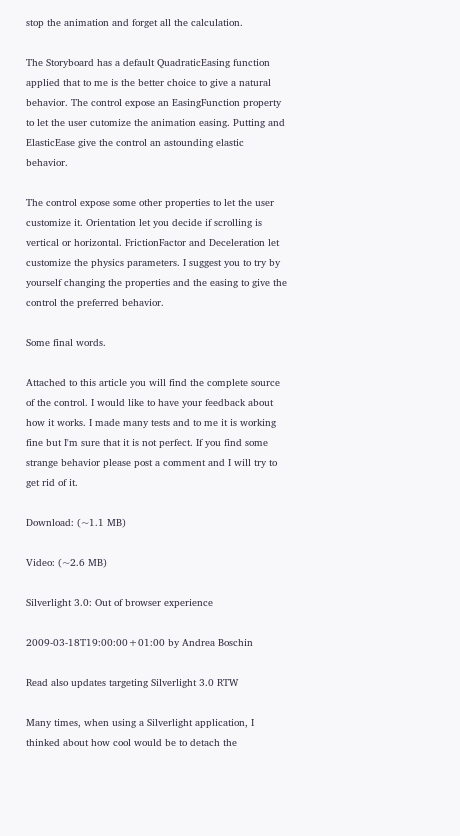stop the animation and forget all the calculation.

The Storyboard has a default QuadraticEasing function applied that to me is the better choice to give a natural behavior. The control expose an EasingFunction property to let the user cutomize the animation easing. Putting and ElasticEase give the control an astounding elastic behavior.

The control expose some other properties to let the user customize it. Orientation let you decide if scrolling is vertical or horizontal. FrictionFactor and Deceleration let customize the physics parameters. I suggest you to try by yourself changing the properties and the easing to give the control the preferred behavior.

Some final words.

Attached to this article you will find the complete source of the control. I would like to have your feedback about how it works. I made many tests and to me it is working fine but I'm sure that it is not perfect. If you find some strange behavior please post a comment and I will try to get rid of it.

Download: (~1.1 MB)

Video: (~2.6 MB)

Silverlight 3.0: Out of browser experience

2009-03-18T19:00:00+01:00 by Andrea Boschin

Read also updates targeting Silverlight 3.0 RTW

Many times, when using a Silverlight application, I thinked about how cool would be to detach the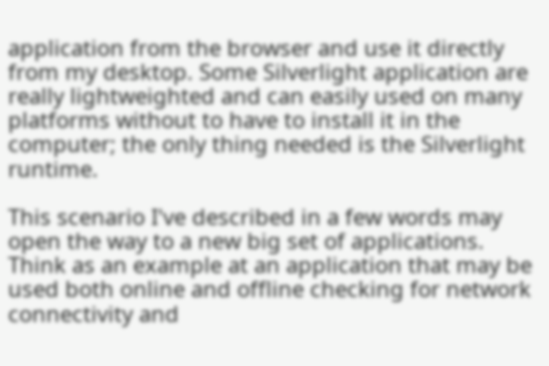application from the browser and use it directly from my desktop. Some Silverlight application are really lightweighted and can easily used on many platforms without to have to install it in the computer; the only thing needed is the Silverlight runtime.

This scenario I've described in a few words may open the way to a new big set of applications. Think as an example at an application that may be used both online and offline checking for network connectivity and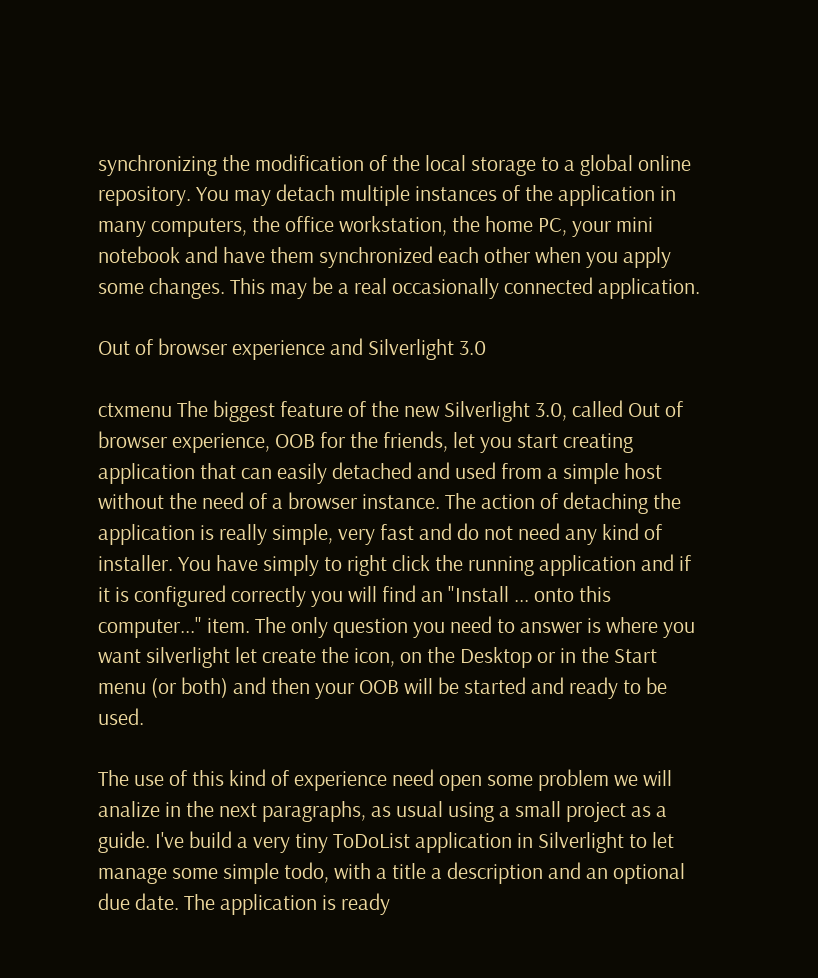synchronizing the modification of the local storage to a global online repository. You may detach multiple instances of the application in many computers, the office workstation, the home PC, your mini notebook and have them synchronized each other when you apply some changes. This may be a real occasionally connected application.

Out of browser experience and Silverlight 3.0

ctxmenu The biggest feature of the new Silverlight 3.0, called Out of browser experience, OOB for the friends, let you start creating application that can easily detached and used from a simple host without the need of a browser instance. The action of detaching the application is really simple, very fast and do not need any kind of installer. You have simply to right click the running application and if it is configured correctly you will find an "Install ... onto this computer..." item. The only question you need to answer is where you want silverlight let create the icon, on the Desktop or in the Start menu (or both) and then your OOB will be started and ready to be used.

The use of this kind of experience need open some problem we will analize in the next paragraphs, as usual using a small project as a guide. I've build a very tiny ToDoList application in Silverlight to let manage some simple todo, with a title a description and an optional due date. The application is ready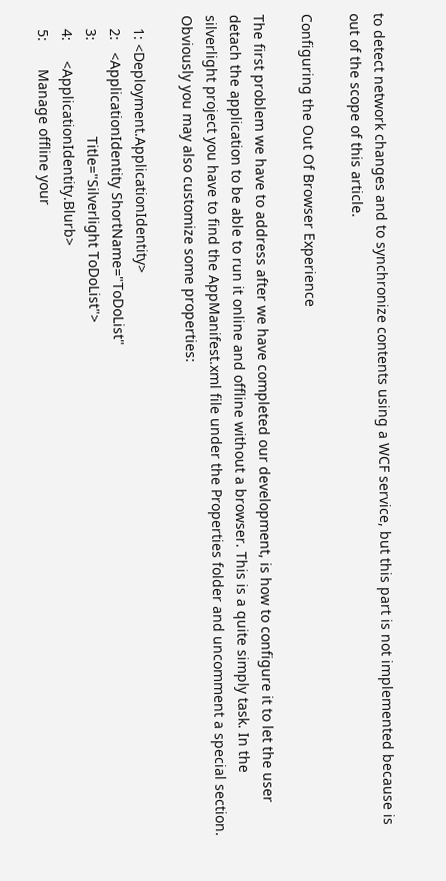to detect network changes and to synchronize contents using a WCF service, but this part is not implemented because is out of the scope of this article.

Configuring the Out Of Browser Experience

The first problem we have to address after we have completed our development, is how to configure it to let the user detach the application to be able to run it online and offline without a browser. This is a quite simply task. In the silverlight project you have to find the AppManifest.xml file under the Properties folder and uncomment a special section. Obviously you may also customize some properties:

   1: <Deployment.ApplicationIdentity>
   2:   <ApplicationIdentity ShortName="ToDoList"
   3:                        Title="Silverlight ToDoList">
   4:     <ApplicationIdentity.Blurb>
   5:       Manage offline your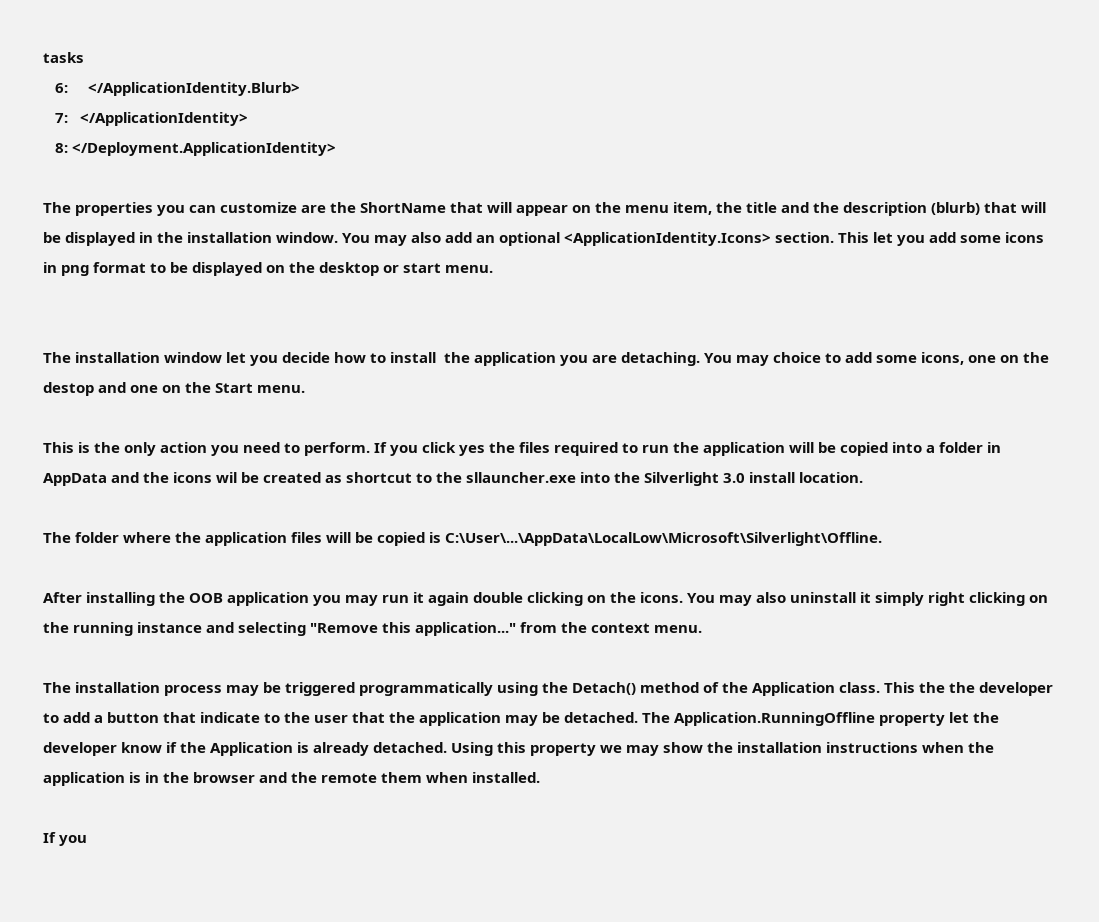tasks
   6:     </ApplicationIdentity.Blurb>
   7:   </ApplicationIdentity>
   8: </Deployment.ApplicationIdentity>

The properties you can customize are the ShortName that will appear on the menu item, the title and the description (blurb) that will be displayed in the installation window. You may also add an optional <ApplicationIdentity.Icons> section. This let you add some icons in png format to be displayed on the desktop or start menu.


The installation window let you decide how to install  the application you are detaching. You may choice to add some icons, one on the destop and one on the Start menu.

This is the only action you need to perform. If you click yes the files required to run the application will be copied into a folder in AppData and the icons wil be created as shortcut to the sllauncher.exe into the Silverlight 3.0 install location.

The folder where the application files will be copied is C:\User\...\AppData\LocalLow\Microsoft\Silverlight\Offline.

After installing the OOB application you may run it again double clicking on the icons. You may also uninstall it simply right clicking on the running instance and selecting "Remove this application..." from the context menu.

The installation process may be triggered programmatically using the Detach() method of the Application class. This the the developer to add a button that indicate to the user that the application may be detached. The Application.RunningOffline property let the developer know if the Application is already detached. Using this property we may show the installation instructions when the application is in the browser and the remote them when installed.

If you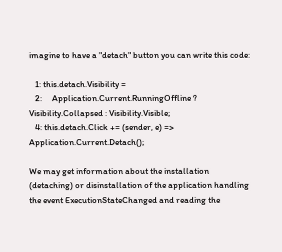imagine to have a "detach" button you can write this code:

   1: this.detach.Visibility =
   2:     Application.Current.RunningOffline ? Visibility.Collapsed : Visibility.Visible;
   4: this.detach.Click += (sender, e) => Application.Current.Detach();

We may get information about the installation (detaching) or disinstallation of the application handling the event ExecutionStateChanged and reading the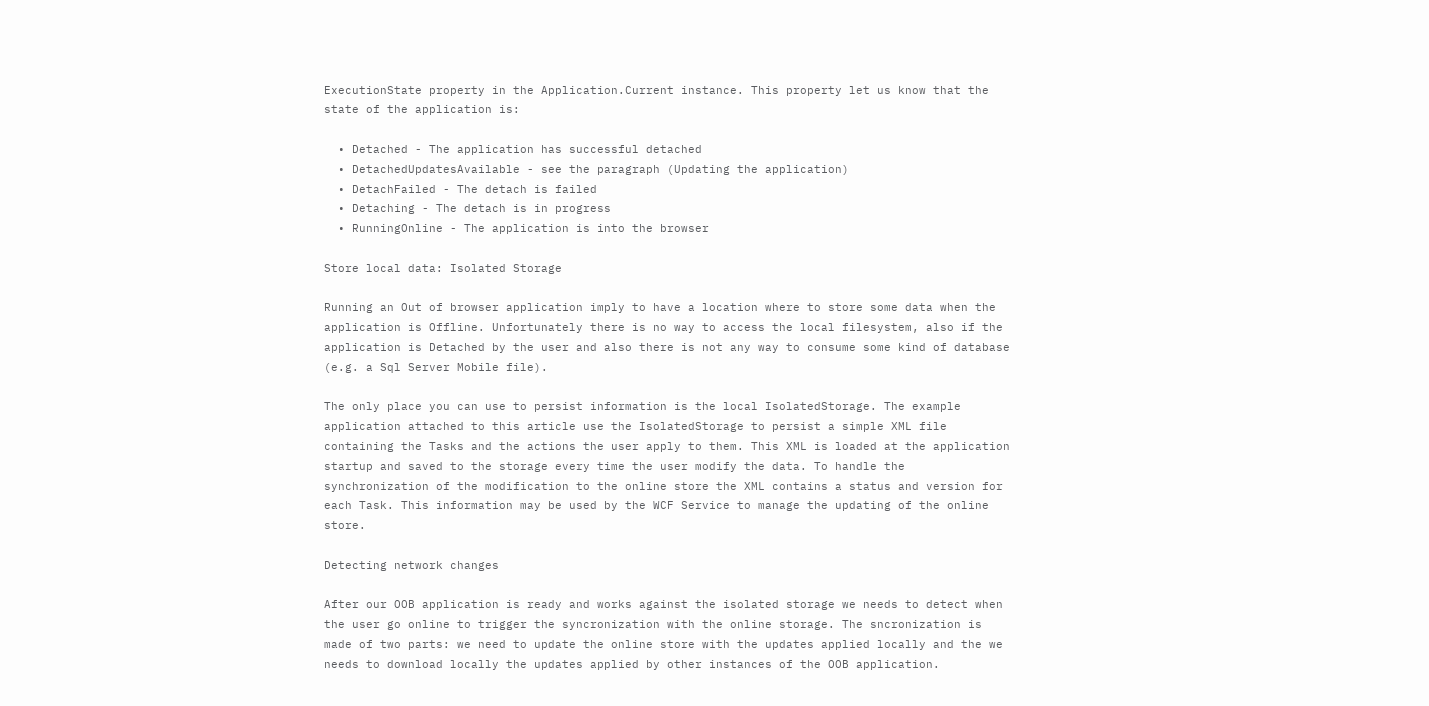ExecutionState property in the Application.Current instance. This property let us know that the state of the application is:

  • Detached - The application has successful detached
  • DetachedUpdatesAvailable - see the paragraph (Updating the application)
  • DetachFailed - The detach is failed
  • Detaching - The detach is in progress
  • RunningOnline - The application is into the browser

Store local data: Isolated Storage

Running an Out of browser application imply to have a location where to store some data when the application is Offline. Unfortunately there is no way to access the local filesystem, also if the application is Detached by the user and also there is not any way to consume some kind of database (e.g. a Sql Server Mobile file).

The only place you can use to persist information is the local IsolatedStorage. The example application attached to this article use the IsolatedStorage to persist a simple XML file containing the Tasks and the actions the user apply to them. This XML is loaded at the application startup and saved to the storage every time the user modify the data. To handle the synchronization of the modification to the online store the XML contains a status and version for each Task. This information may be used by the WCF Service to manage the updating of the online store.

Detecting network changes

After our OOB application is ready and works against the isolated storage we needs to detect when the user go online to trigger the syncronization with the online storage. The sncronization is made of two parts: we need to update the online store with the updates applied locally and the we needs to download locally the updates applied by other instances of the OOB application.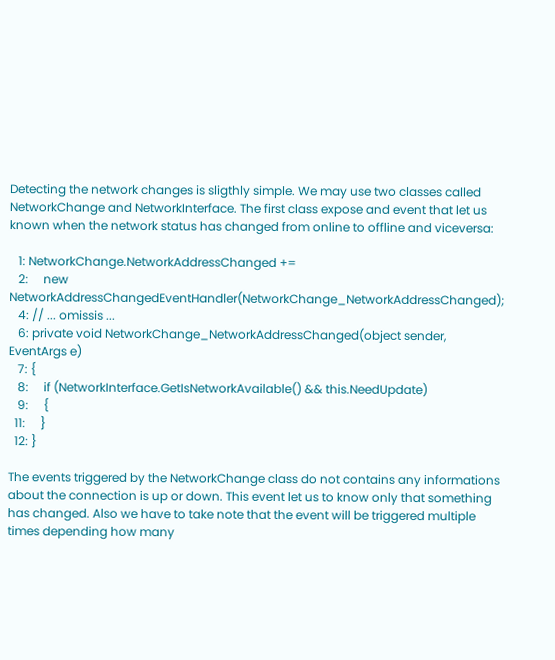Detecting the network changes is sligthly simple. We may use two classes called NetworkChange and NetworkInterface. The first class expose and event that let us known when the network status has changed from online to offline and viceversa:

   1: NetworkChange.NetworkAddressChanged +=
   2:     new NetworkAddressChangedEventHandler(NetworkChange_NetworkAddressChanged);
   4: // ... omissis ...
   6: private void NetworkChange_NetworkAddressChanged(object sender, EventArgs e)
   7: {
   8:     if (NetworkInterface.GetIsNetworkAvailable() && this.NeedUpdate)
   9:     {
  11:     }
  12: }

The events triggered by the NetworkChange class do not contains any informations about the connection is up or down. This event let us to know only that something has changed. Also we have to take note that the event will be triggered multiple times depending how many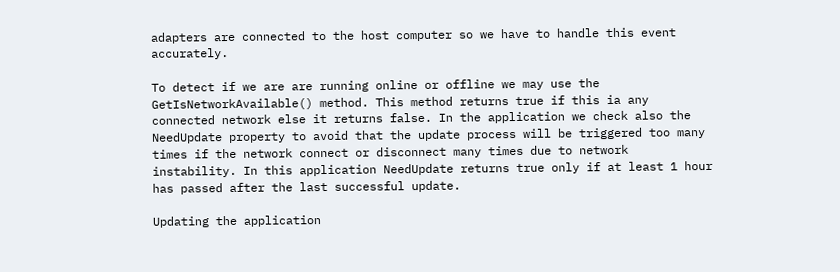adapters are connected to the host computer so we have to handle this event accurately.

To detect if we are are running online or offline we may use the GetIsNetworkAvailable() method. This method returns true if this ia any connected network else it returns false. In the application we check also the NeedUpdate property to avoid that the update process will be triggered too many times if the network connect or disconnect many times due to network instability. In this application NeedUpdate returns true only if at least 1 hour has passed after the last successful update.

Updating the application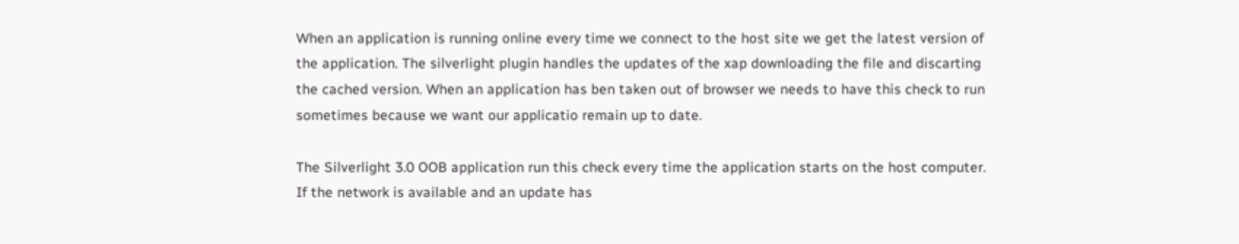When an application is running online every time we connect to the host site we get the latest version of the application. The silverlight plugin handles the updates of the xap downloading the file and discarting the cached version. When an application has ben taken out of browser we needs to have this check to run sometimes because we want our applicatio remain up to date.

The Silverlight 3.0 OOB application run this check every time the application starts on the host computer. If the network is available and an update has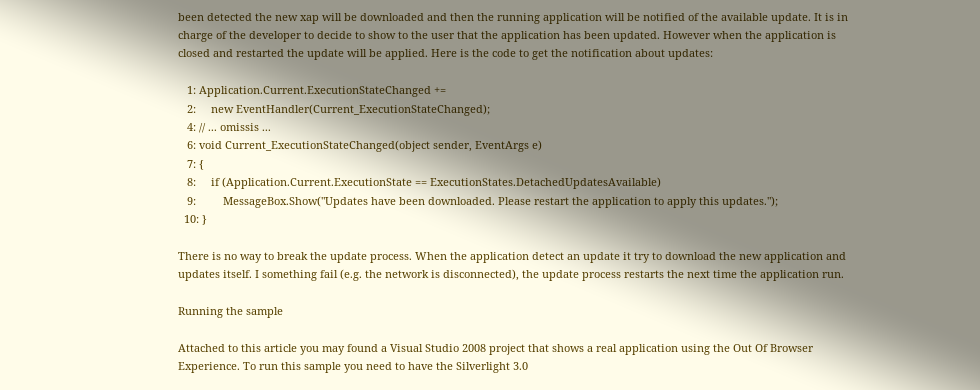been detected the new xap will be downloaded and then the running application will be notified of the available update. It is in charge of the developer to decide to show to the user that the application has been updated. However when the application is closed and restarted the update will be applied. Here is the code to get the notification about updates:

   1: Application.Current.ExecutionStateChanged +=
   2:     new EventHandler(Current_ExecutionStateChanged);
   4: // ... omissis ...
   6: void Current_ExecutionStateChanged(object sender, EventArgs e)
   7: {
   8:     if (Application.Current.ExecutionState == ExecutionStates.DetachedUpdatesAvailable)
   9:         MessageBox.Show("Updates have been downloaded. Please restart the application to apply this updates.");
  10: }

There is no way to break the update process. When the application detect an update it try to download the new application and updates itself. I something fail (e.g. the network is disconnected), the update process restarts the next time the application run.

Running the sample

Attached to this article you may found a Visual Studio 2008 project that shows a real application using the Out Of Browser Experience. To run this sample you need to have the Silverlight 3.0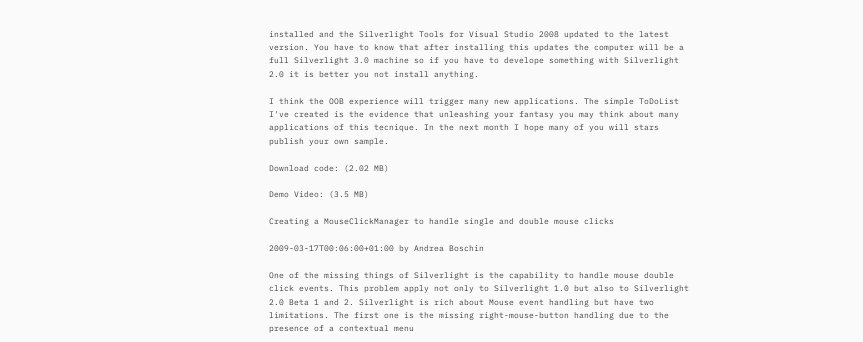installed and the Silverlight Tools for Visual Studio 2008 updated to the latest version. You have to know that after installing this updates the computer will be a full Silverlight 3.0 machine so if you have to develope something with Silverlight 2.0 it is better you not install anything.

I think the OOB experience will trigger many new applications. The simple ToDoList I've created is the evidence that unleashing your fantasy you may think about many applications of this tecnique. In the next month I hope many of you will stars publish your own sample.

Download code: (2.02 MB)

Demo Video: (3.5 MB)

Creating a MouseClickManager to handle single and double mouse clicks

2009-03-17T00:06:00+01:00 by Andrea Boschin

One of the missing things of Silverlight is the capability to handle mouse double click events. This problem apply not only to Silverlight 1.0 but also to Silverlight 2.0 Beta 1 and 2. Silverlight is rich about Mouse event handling but have two limitations. The first one is the missing right-mouse-button handling due to the presence of a contextual menu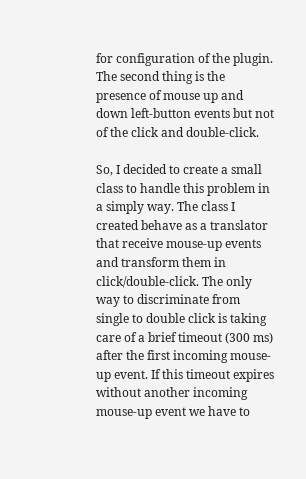for configuration of the plugin. The second thing is the presence of mouse up and down left-button events but not of the click and double-click.

So, I decided to create a small class to handle this problem in a simply way. The class I created behave as a translator that receive mouse-up events and transform them in click/double-click. The only way to discriminate from single to double click is taking care of a brief timeout (300 ms) after the first incoming mouse-up event. If this timeout expires without another incoming mouse-up event we have to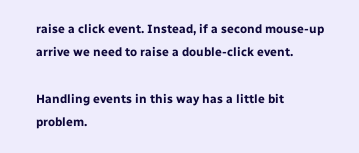raise a click event. Instead, if a second mouse-up arrive we need to raise a double-click event.

Handling events in this way has a little bit problem.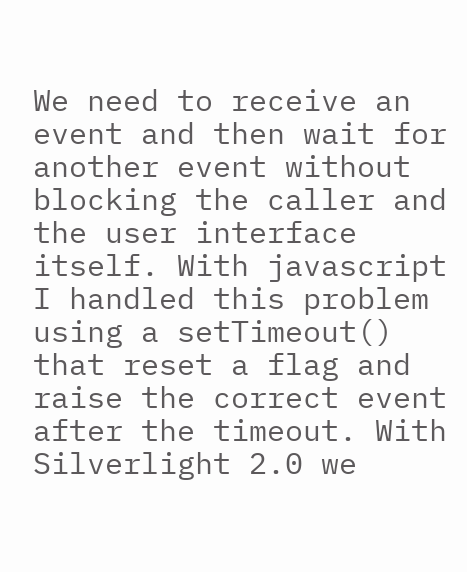We need to receive an event and then wait for another event without blocking the caller and the user interface itself. With javascript I handled this problem using a setTimeout() that reset a flag and raise the correct event after the timeout. With Silverlight 2.0 we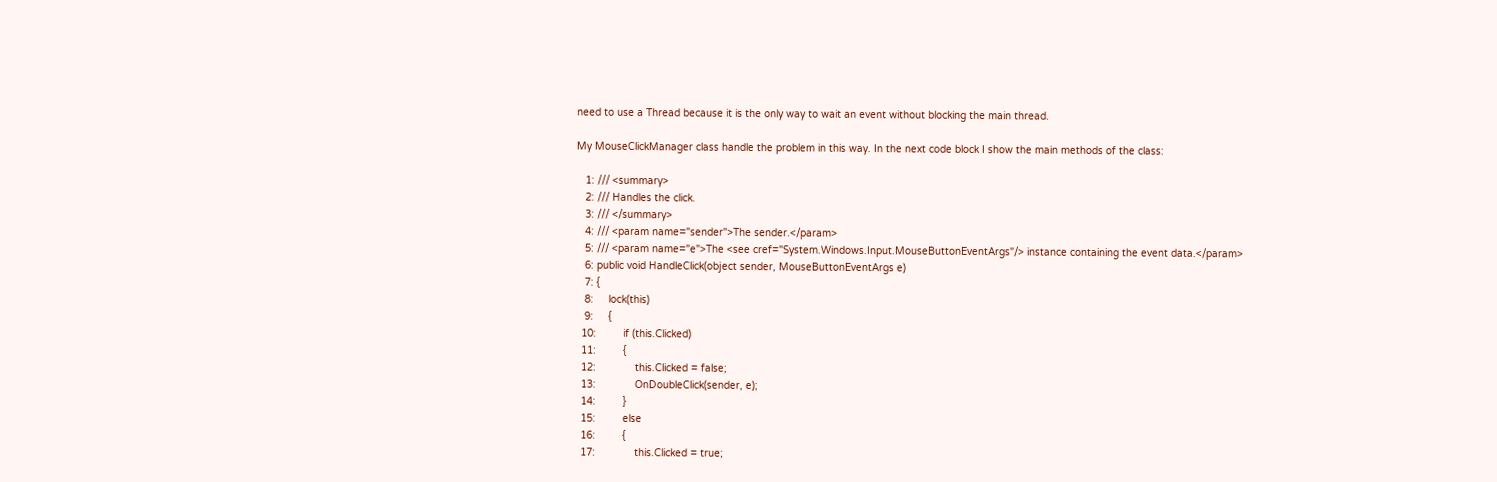need to use a Thread because it is the only way to wait an event without blocking the main thread.

My MouseClickManager class handle the problem in this way. In the next code block I show the main methods of the class:

   1: /// <summary>
   2: /// Handles the click.
   3: /// </summary>
   4: /// <param name="sender">The sender.</param>
   5: /// <param name="e">The <see cref="System.Windows.Input.MouseButtonEventArgs"/> instance containing the event data.</param>
   6: public void HandleClick(object sender, MouseButtonEventArgs e)
   7: {
   8:     lock(this)
   9:     {
  10:         if (this.Clicked)
  11:         {
  12:             this.Clicked = false;
  13:             OnDoubleClick(sender, e);
  14:         }
  15:         else
  16:         {
  17:             this.Clicked = true;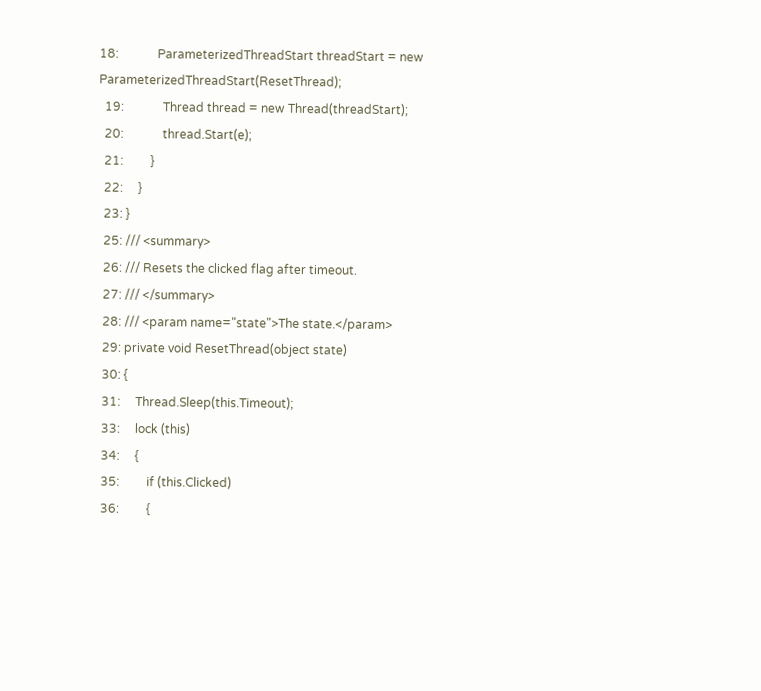18:             ParameterizedThreadStart threadStart = new ParameterizedThreadStart(ResetThread);
  19:             Thread thread = new Thread(threadStart);
  20:             thread.Start(e);
  21:         }
  22:     }
  23: }
  25: /// <summary>
  26: /// Resets the clicked flag after timeout.
  27: /// </summary>
  28: /// <param name="state">The state.</param>
  29: private void ResetThread(object state)
  30: {
  31:     Thread.Sleep(this.Timeout);
  33:     lock (this)
  34:     {
  35:         if (this.Clicked)
  36:         {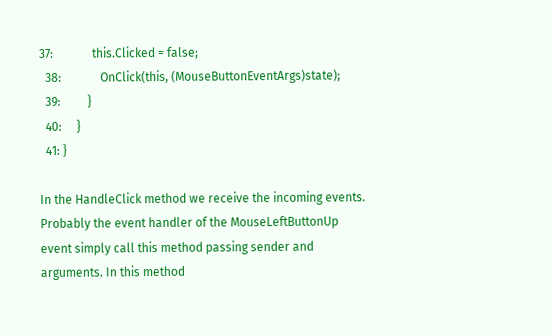37:             this.Clicked = false;
  38:             OnClick(this, (MouseButtonEventArgs)state);
  39:         }
  40:     }
  41: }

In the HandleClick method we receive the incoming events. Probably the event handler of the MouseLeftButtonUp event simply call this method passing sender and arguments. In this method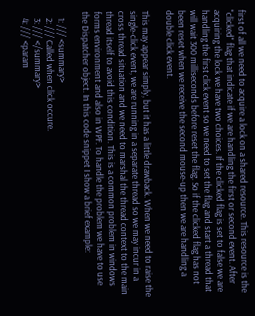first of all we need to acquire a lock on a shared resource. This resource is the "clicked" flag that indicate if we are handling the first or second event. After acquiring the lock we have two choices. If the clicked flag is set to false we are handling the first click event so we need to set the flag and start a thread that will wait 300 milliseconds before reset the flag. So if the clicked flag has not been reset when we receive the second mouse-up then we are handling a double click event.

This may appear simply, but it has a little drawback. When we need to raise the single-click event, we are running in a separate thread so we may incur in a cross thread situation and we need to marshal the thread context to the main thread itself to avoid this condition. This is a common problem in windows forms environment and also in WPF. To handle the problem we have to use the Dispatcher object. In this code snippet I show a brief example:

   1: /// <summary>
   2: /// Called when click occure.
   3: /// </summary>
   4: /// <param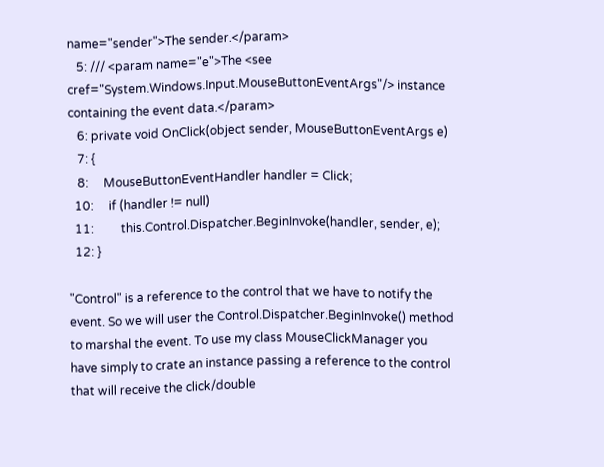name="sender">The sender.</param>
   5: /// <param name="e">The <see cref="System.Windows.Input.MouseButtonEventArgs"/> instance containing the event data.</param>
   6: private void OnClick(object sender, MouseButtonEventArgs e)
   7: {
   8:     MouseButtonEventHandler handler = Click;
  10:     if (handler != null)
  11:         this.Control.Dispatcher.BeginInvoke(handler, sender, e);
  12: }

"Control" is a reference to the control that we have to notify the event. So we will user the Control.Dispatcher.BeginInvoke() method to marshal the event. To use my class MouseClickManager you have simply to crate an instance passing a reference to the control that will receive the click/double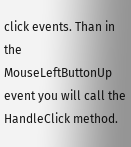click events. Than in the MouseLeftButtonUp event you will call the HandleClick method.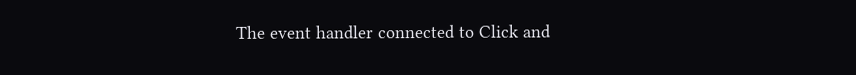The event handler connected to Click and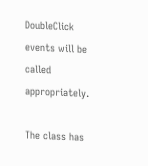DoubleClick events will be called appropriately.

The class has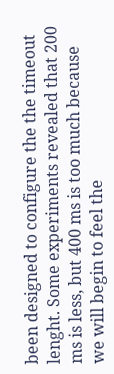been designed to configure the the timeout lenght. Some experiments revealed that 200 ms is less, but 400 ms is too much because we will begin to feel the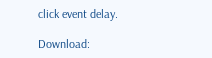click event delay.

Download: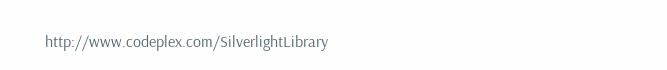http://www.codeplex.com/SilverlightLibrary